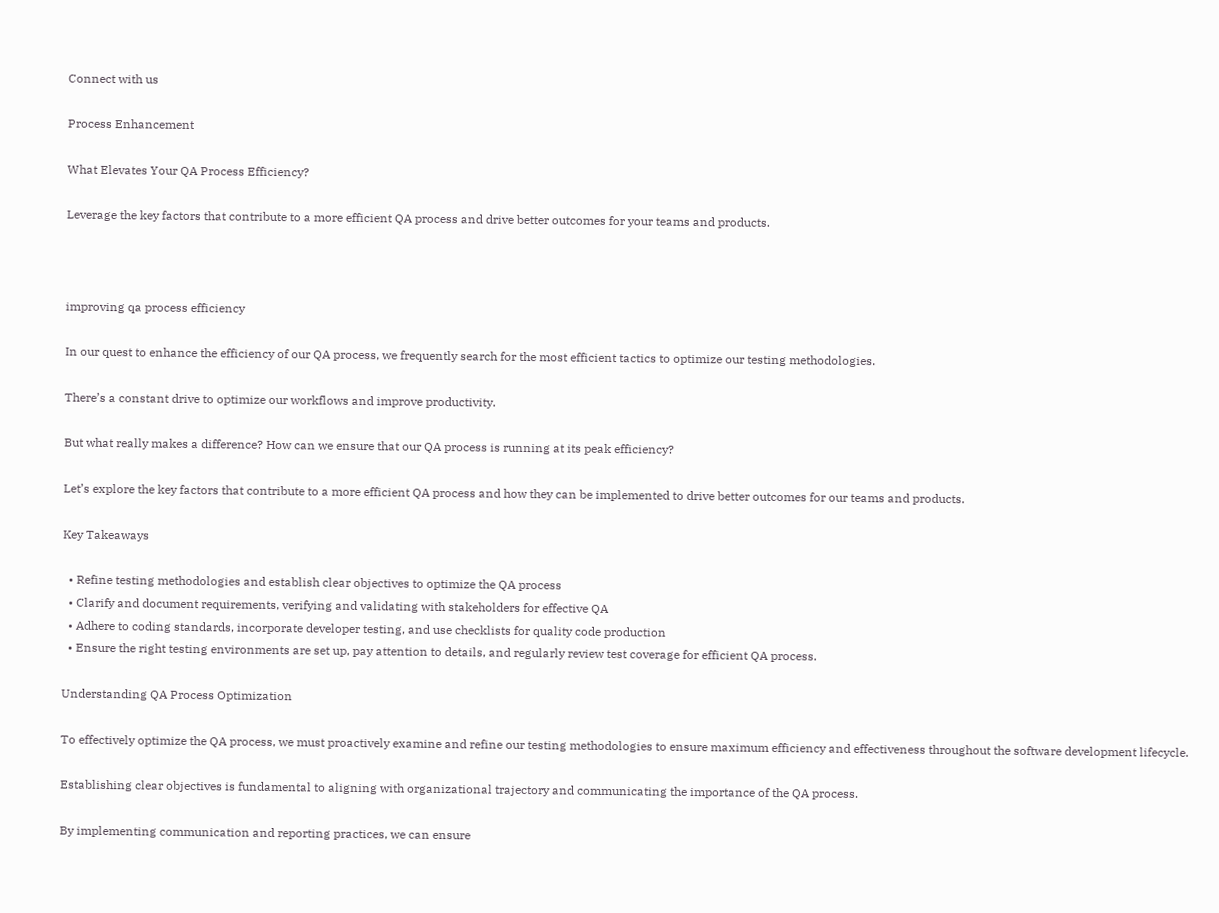Connect with us

Process Enhancement

What Elevates Your QA Process Efficiency?

Leverage the key factors that contribute to a more efficient QA process and drive better outcomes for your teams and products.



improving qa process efficiency

In our quest to enhance the efficiency of our QA process, we frequently search for the most efficient tactics to optimize our testing methodologies.

There’s a constant drive to optimize our workflows and improve productivity.

But what really makes a difference? How can we ensure that our QA process is running at its peak efficiency?

Let’s explore the key factors that contribute to a more efficient QA process and how they can be implemented to drive better outcomes for our teams and products.

Key Takeaways

  • Refine testing methodologies and establish clear objectives to optimize the QA process
  • Clarify and document requirements, verifying and validating with stakeholders for effective QA
  • Adhere to coding standards, incorporate developer testing, and use checklists for quality code production
  • Ensure the right testing environments are set up, pay attention to details, and regularly review test coverage for efficient QA process.

Understanding QA Process Optimization

To effectively optimize the QA process, we must proactively examine and refine our testing methodologies to ensure maximum efficiency and effectiveness throughout the software development lifecycle.

Establishing clear objectives is fundamental to aligning with organizational trajectory and communicating the importance of the QA process.

By implementing communication and reporting practices, we can ensure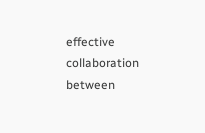effective collaboration between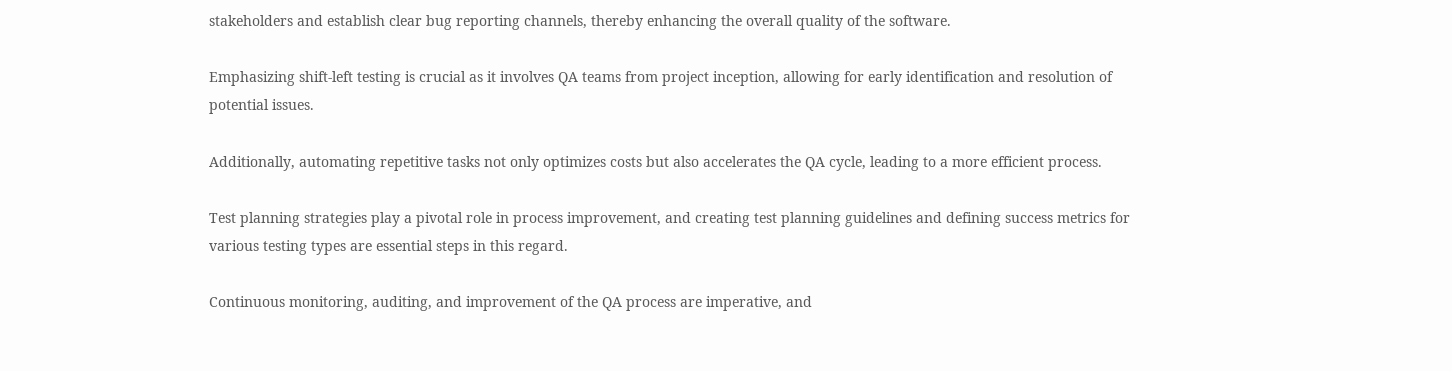stakeholders and establish clear bug reporting channels, thereby enhancing the overall quality of the software.

Emphasizing shift-left testing is crucial as it involves QA teams from project inception, allowing for early identification and resolution of potential issues.

Additionally, automating repetitive tasks not only optimizes costs but also accelerates the QA cycle, leading to a more efficient process.

Test planning strategies play a pivotal role in process improvement, and creating test planning guidelines and defining success metrics for various testing types are essential steps in this regard.

Continuous monitoring, auditing, and improvement of the QA process are imperative, and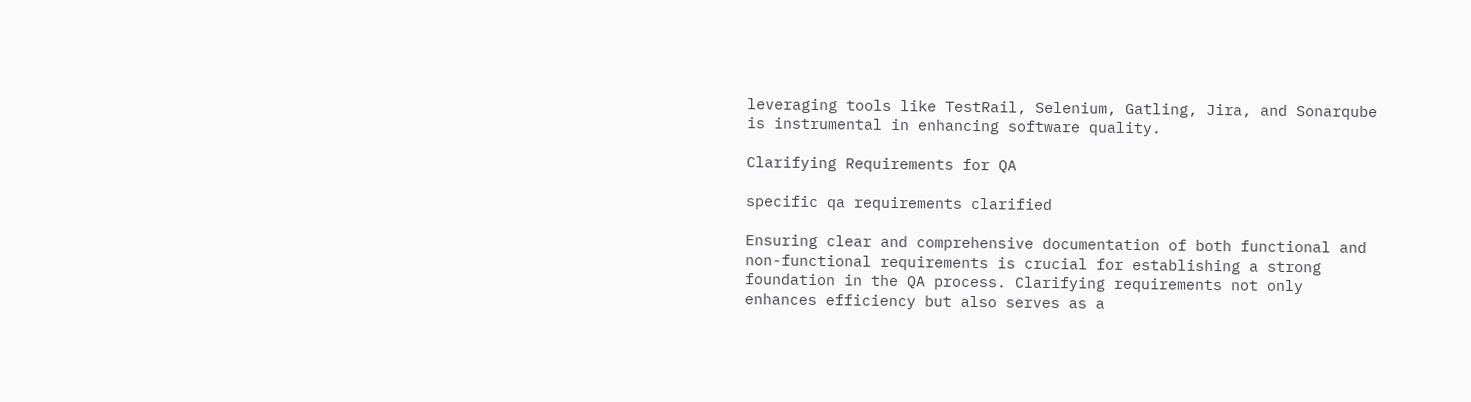leveraging tools like TestRail, Selenium, Gatling, Jira, and Sonarqube is instrumental in enhancing software quality.

Clarifying Requirements for QA

specific qa requirements clarified

Ensuring clear and comprehensive documentation of both functional and non-functional requirements is crucial for establishing a strong foundation in the QA process. Clarifying requirements not only enhances efficiency but also serves as a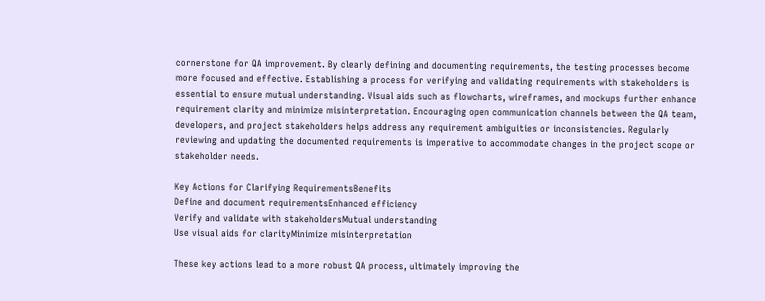cornerstone for QA improvement. By clearly defining and documenting requirements, the testing processes become more focused and effective. Establishing a process for verifying and validating requirements with stakeholders is essential to ensure mutual understanding. Visual aids such as flowcharts, wireframes, and mockups further enhance requirement clarity and minimize misinterpretation. Encouraging open communication channels between the QA team, developers, and project stakeholders helps address any requirement ambiguities or inconsistencies. Regularly reviewing and updating the documented requirements is imperative to accommodate changes in the project scope or stakeholder needs.

Key Actions for Clarifying RequirementsBenefits
Define and document requirementsEnhanced efficiency
Verify and validate with stakeholdersMutual understanding
Use visual aids for clarityMinimize misinterpretation

These key actions lead to a more robust QA process, ultimately improving the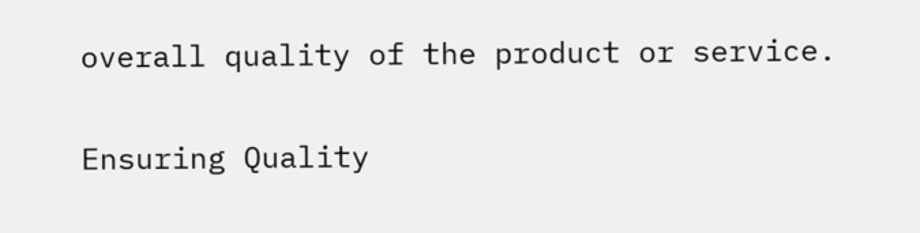overall quality of the product or service.

Ensuring Quality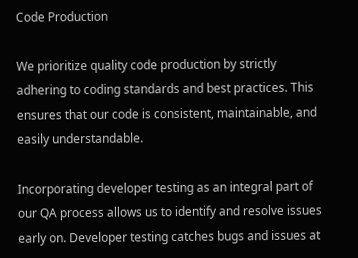Code Production

We prioritize quality code production by strictly adhering to coding standards and best practices. This ensures that our code is consistent, maintainable, and easily understandable.

Incorporating developer testing as an integral part of our QA process allows us to identify and resolve issues early on. Developer testing catches bugs and issues at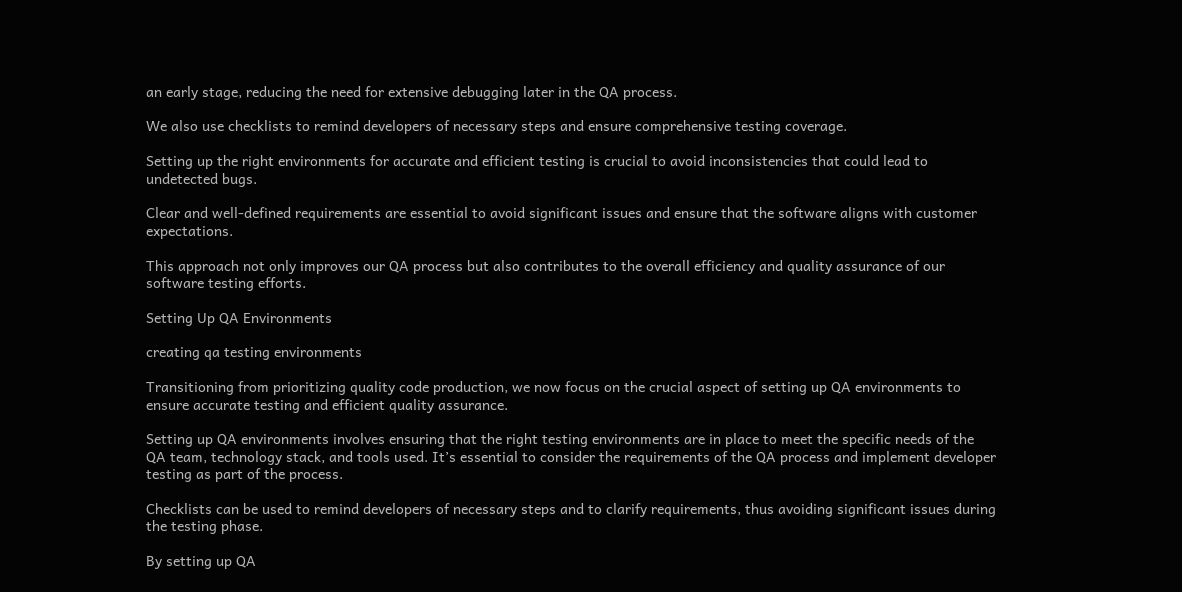an early stage, reducing the need for extensive debugging later in the QA process.

We also use checklists to remind developers of necessary steps and ensure comprehensive testing coverage.

Setting up the right environments for accurate and efficient testing is crucial to avoid inconsistencies that could lead to undetected bugs.

Clear and well-defined requirements are essential to avoid significant issues and ensure that the software aligns with customer expectations.

This approach not only improves our QA process but also contributes to the overall efficiency and quality assurance of our software testing efforts.

Setting Up QA Environments

creating qa testing environments

Transitioning from prioritizing quality code production, we now focus on the crucial aspect of setting up QA environments to ensure accurate testing and efficient quality assurance.

Setting up QA environments involves ensuring that the right testing environments are in place to meet the specific needs of the QA team, technology stack, and tools used. It’s essential to consider the requirements of the QA process and implement developer testing as part of the process.

Checklists can be used to remind developers of necessary steps and to clarify requirements, thus avoiding significant issues during the testing phase.

By setting up QA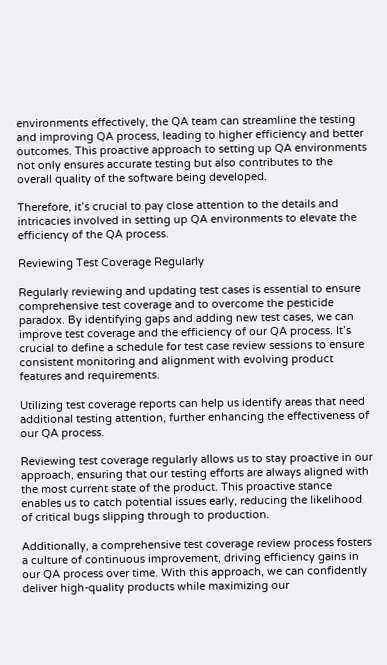environments effectively, the QA team can streamline the testing and improving QA process, leading to higher efficiency and better outcomes. This proactive approach to setting up QA environments not only ensures accurate testing but also contributes to the overall quality of the software being developed.

Therefore, it’s crucial to pay close attention to the details and intricacies involved in setting up QA environments to elevate the efficiency of the QA process.

Reviewing Test Coverage Regularly

Regularly reviewing and updating test cases is essential to ensure comprehensive test coverage and to overcome the pesticide paradox. By identifying gaps and adding new test cases, we can improve test coverage and the efficiency of our QA process. It’s crucial to define a schedule for test case review sessions to ensure consistent monitoring and alignment with evolving product features and requirements.

Utilizing test coverage reports can help us identify areas that need additional testing attention, further enhancing the effectiveness of our QA process.

Reviewing test coverage regularly allows us to stay proactive in our approach, ensuring that our testing efforts are always aligned with the most current state of the product. This proactive stance enables us to catch potential issues early, reducing the likelihood of critical bugs slipping through to production.

Additionally, a comprehensive test coverage review process fosters a culture of continuous improvement, driving efficiency gains in our QA process over time. With this approach, we can confidently deliver high-quality products while maximizing our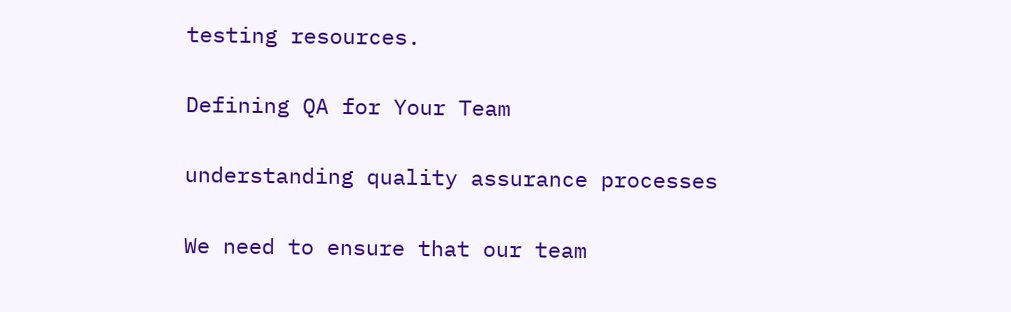testing resources.

Defining QA for Your Team

understanding quality assurance processes

We need to ensure that our team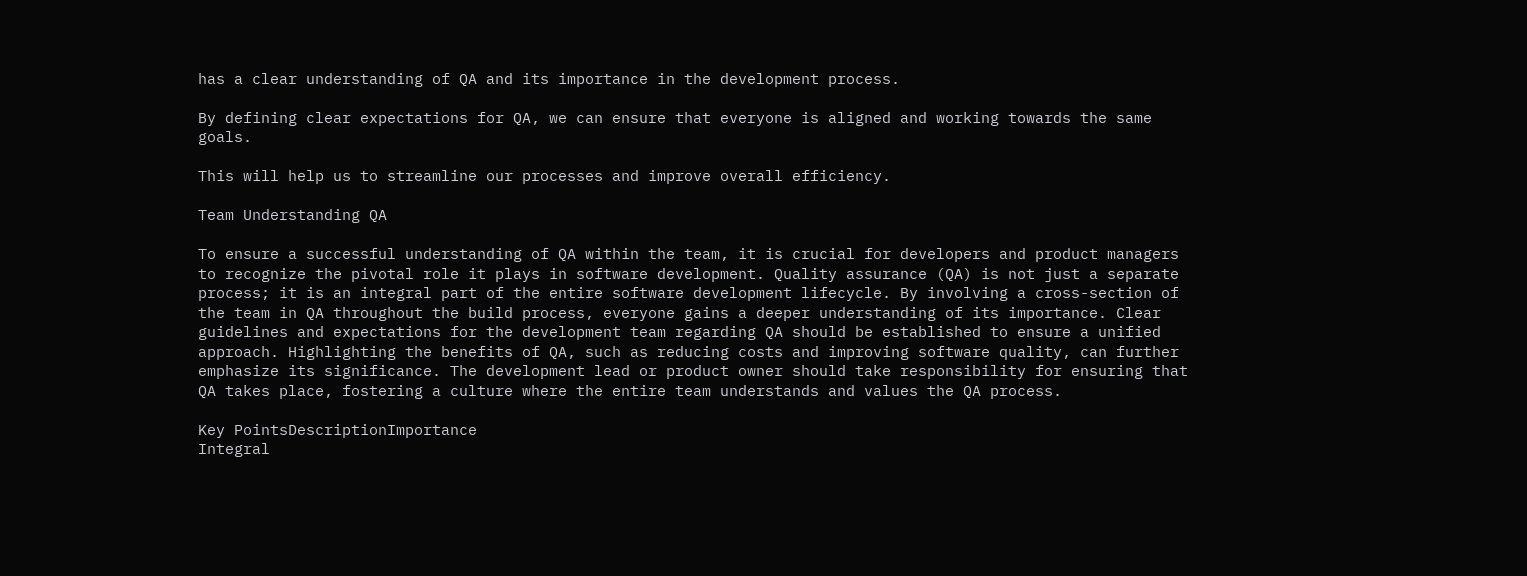has a clear understanding of QA and its importance in the development process.

By defining clear expectations for QA, we can ensure that everyone is aligned and working towards the same goals.

This will help us to streamline our processes and improve overall efficiency.

Team Understanding QA

To ensure a successful understanding of QA within the team, it is crucial for developers and product managers to recognize the pivotal role it plays in software development. Quality assurance (QA) is not just a separate process; it is an integral part of the entire software development lifecycle. By involving a cross-section of the team in QA throughout the build process, everyone gains a deeper understanding of its importance. Clear guidelines and expectations for the development team regarding QA should be established to ensure a unified approach. Highlighting the benefits of QA, such as reducing costs and improving software quality, can further emphasize its significance. The development lead or product owner should take responsibility for ensuring that QA takes place, fostering a culture where the entire team understands and values the QA process.

Key PointsDescriptionImportance
Integral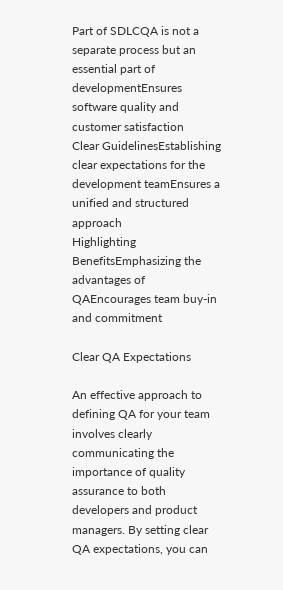Part of SDLCQA is not a separate process but an essential part of developmentEnsures software quality and customer satisfaction
Clear GuidelinesEstablishing clear expectations for the development teamEnsures a unified and structured approach
Highlighting BenefitsEmphasizing the advantages of QAEncourages team buy-in and commitment

Clear QA Expectations

An effective approach to defining QA for your team involves clearly communicating the importance of quality assurance to both developers and product managers. By setting clear QA expectations, you can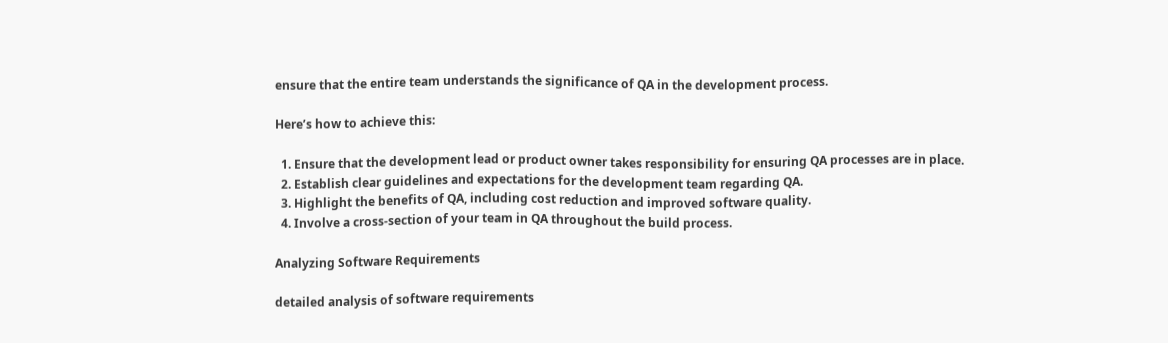ensure that the entire team understands the significance of QA in the development process.

Here’s how to achieve this:

  1. Ensure that the development lead or product owner takes responsibility for ensuring QA processes are in place.
  2. Establish clear guidelines and expectations for the development team regarding QA.
  3. Highlight the benefits of QA, including cost reduction and improved software quality.
  4. Involve a cross-section of your team in QA throughout the build process.

Analyzing Software Requirements

detailed analysis of software requirements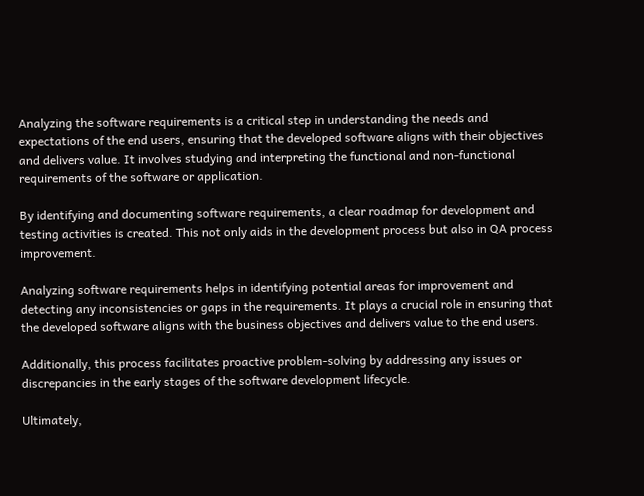Analyzing the software requirements is a critical step in understanding the needs and expectations of the end users, ensuring that the developed software aligns with their objectives and delivers value. It involves studying and interpreting the functional and non-functional requirements of the software or application.

By identifying and documenting software requirements, a clear roadmap for development and testing activities is created. This not only aids in the development process but also in QA process improvement.

Analyzing software requirements helps in identifying potential areas for improvement and detecting any inconsistencies or gaps in the requirements. It plays a crucial role in ensuring that the developed software aligns with the business objectives and delivers value to the end users.

Additionally, this process facilitates proactive problem-solving by addressing any issues or discrepancies in the early stages of the software development lifecycle.

Ultimately,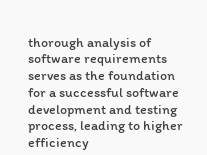thorough analysis of software requirements serves as the foundation for a successful software development and testing process, leading to higher efficiency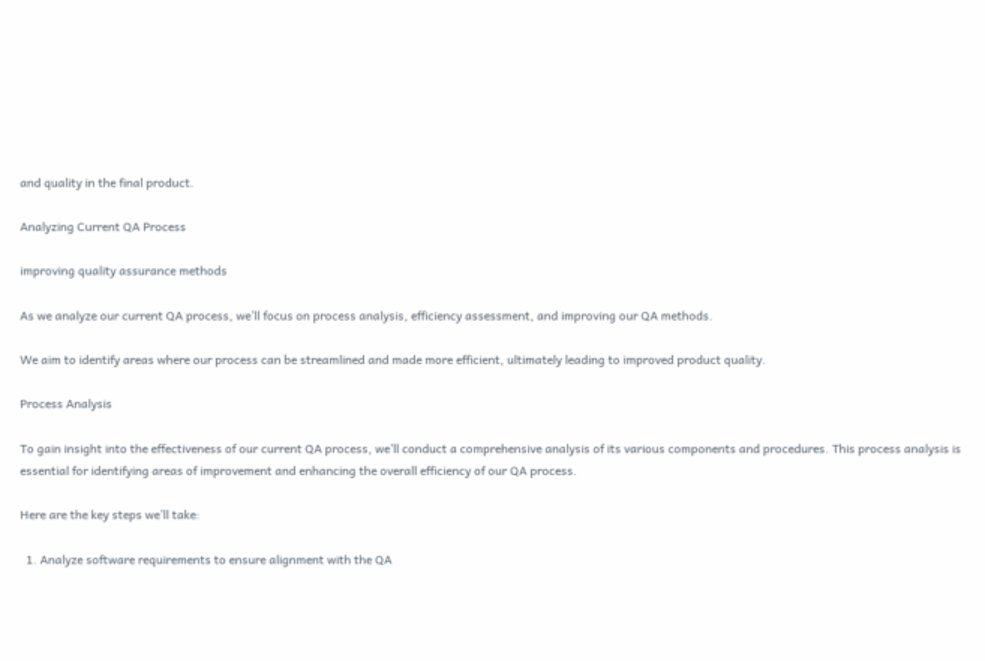and quality in the final product.

Analyzing Current QA Process

improving quality assurance methods

As we analyze our current QA process, we’ll focus on process analysis, efficiency assessment, and improving our QA methods.

We aim to identify areas where our process can be streamlined and made more efficient, ultimately leading to improved product quality.

Process Analysis

To gain insight into the effectiveness of our current QA process, we’ll conduct a comprehensive analysis of its various components and procedures. This process analysis is essential for identifying areas of improvement and enhancing the overall efficiency of our QA process.

Here are the key steps we’ll take:

  1. Analyze software requirements to ensure alignment with the QA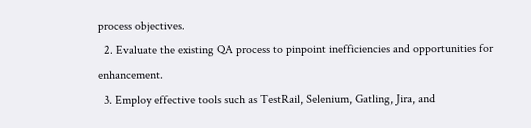process objectives.
  2. Evaluate the existing QA process to pinpoint inefficiencies and opportunities for enhancement.
  3. Employ effective tools such as TestRail, Selenium, Gatling, Jira, and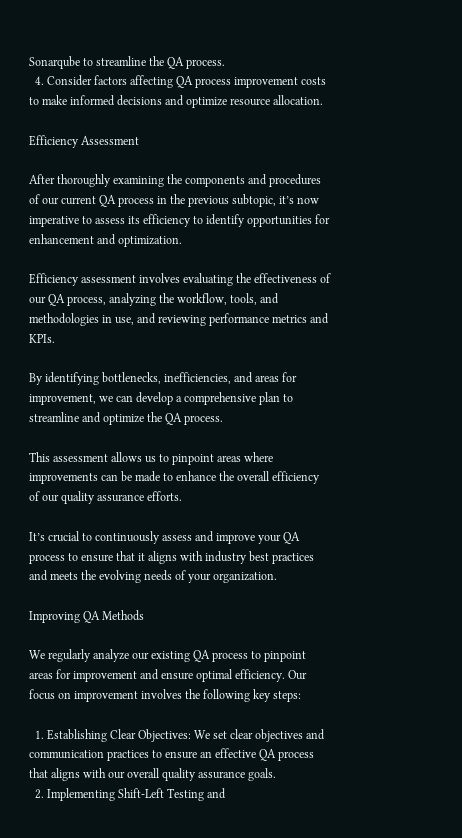Sonarqube to streamline the QA process.
  4. Consider factors affecting QA process improvement costs to make informed decisions and optimize resource allocation.

Efficiency Assessment

After thoroughly examining the components and procedures of our current QA process in the previous subtopic, it’s now imperative to assess its efficiency to identify opportunities for enhancement and optimization.

Efficiency assessment involves evaluating the effectiveness of our QA process, analyzing the workflow, tools, and methodologies in use, and reviewing performance metrics and KPIs.

By identifying bottlenecks, inefficiencies, and areas for improvement, we can develop a comprehensive plan to streamline and optimize the QA process.

This assessment allows us to pinpoint areas where improvements can be made to enhance the overall efficiency of our quality assurance efforts.

It’s crucial to continuously assess and improve your QA process to ensure that it aligns with industry best practices and meets the evolving needs of your organization.

Improving QA Methods

We regularly analyze our existing QA process to pinpoint areas for improvement and ensure optimal efficiency. Our focus on improvement involves the following key steps:

  1. Establishing Clear Objectives: We set clear objectives and communication practices to ensure an effective QA process that aligns with our overall quality assurance goals.
  2. Implementing Shift-Left Testing and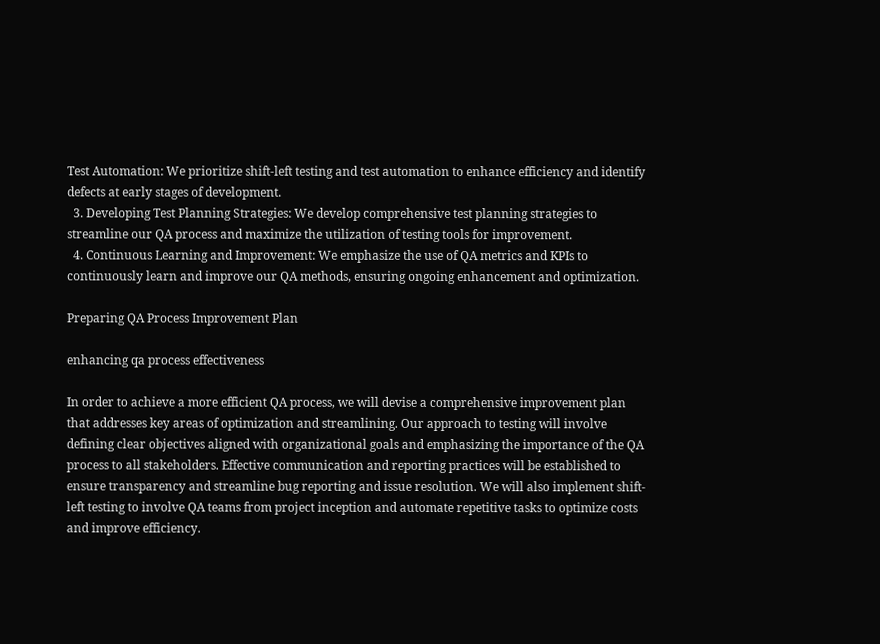Test Automation: We prioritize shift-left testing and test automation to enhance efficiency and identify defects at early stages of development.
  3. Developing Test Planning Strategies: We develop comprehensive test planning strategies to streamline our QA process and maximize the utilization of testing tools for improvement.
  4. Continuous Learning and Improvement: We emphasize the use of QA metrics and KPIs to continuously learn and improve our QA methods, ensuring ongoing enhancement and optimization.

Preparing QA Process Improvement Plan

enhancing qa process effectiveness

In order to achieve a more efficient QA process, we will devise a comprehensive improvement plan that addresses key areas of optimization and streamlining. Our approach to testing will involve defining clear objectives aligned with organizational goals and emphasizing the importance of the QA process to all stakeholders. Effective communication and reporting practices will be established to ensure transparency and streamline bug reporting and issue resolution. We will also implement shift-left testing to involve QA teams from project inception and automate repetitive tasks to optimize costs and improve efficiency.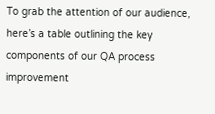To grab the attention of our audience, here’s a table outlining the key components of our QA process improvement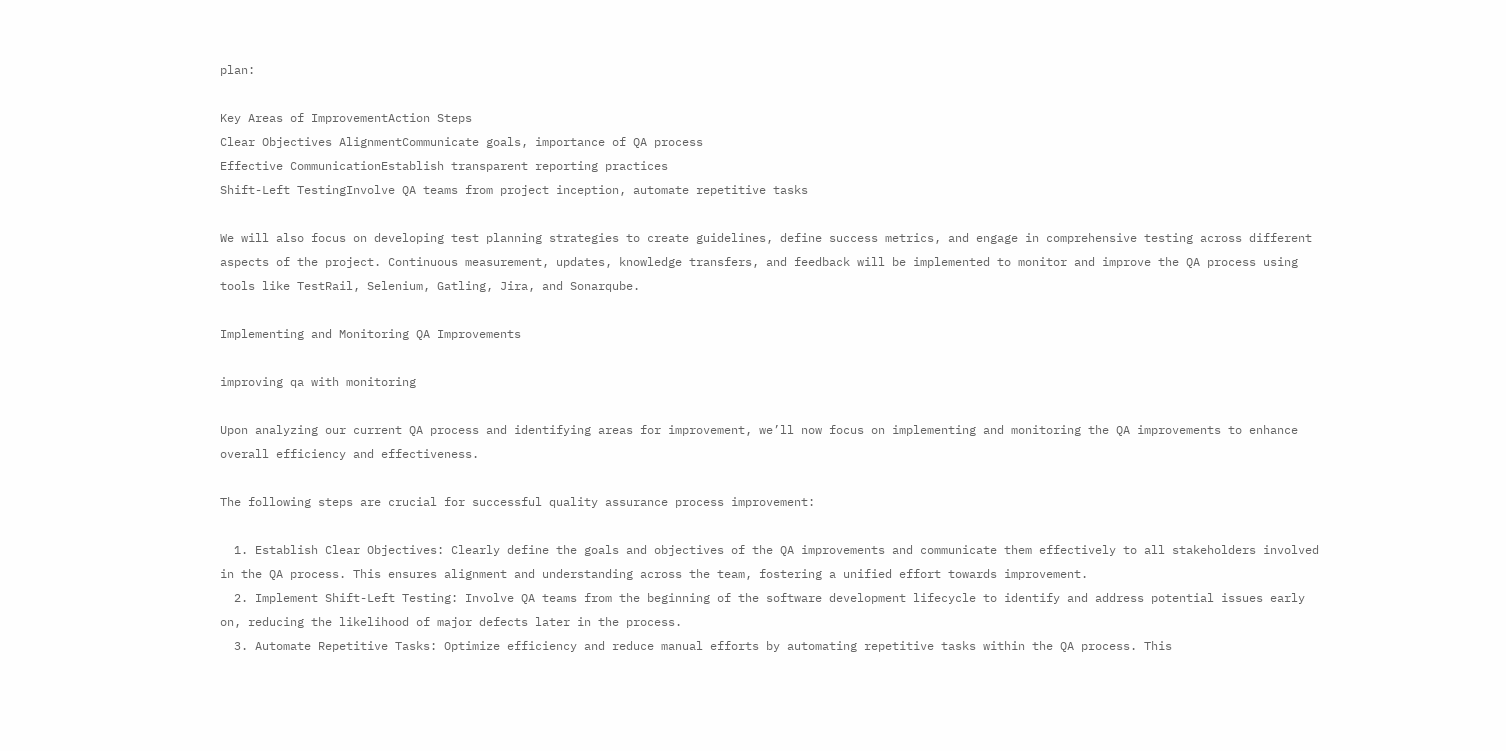plan:

Key Areas of ImprovementAction Steps
Clear Objectives AlignmentCommunicate goals, importance of QA process
Effective CommunicationEstablish transparent reporting practices
Shift-Left TestingInvolve QA teams from project inception, automate repetitive tasks

We will also focus on developing test planning strategies to create guidelines, define success metrics, and engage in comprehensive testing across different aspects of the project. Continuous measurement, updates, knowledge transfers, and feedback will be implemented to monitor and improve the QA process using tools like TestRail, Selenium, Gatling, Jira, and Sonarqube.

Implementing and Monitoring QA Improvements

improving qa with monitoring

Upon analyzing our current QA process and identifying areas for improvement, we’ll now focus on implementing and monitoring the QA improvements to enhance overall efficiency and effectiveness.

The following steps are crucial for successful quality assurance process improvement:

  1. Establish Clear Objectives: Clearly define the goals and objectives of the QA improvements and communicate them effectively to all stakeholders involved in the QA process. This ensures alignment and understanding across the team, fostering a unified effort towards improvement.
  2. Implement Shift-Left Testing: Involve QA teams from the beginning of the software development lifecycle to identify and address potential issues early on, reducing the likelihood of major defects later in the process.
  3. Automate Repetitive Tasks: Optimize efficiency and reduce manual efforts by automating repetitive tasks within the QA process. This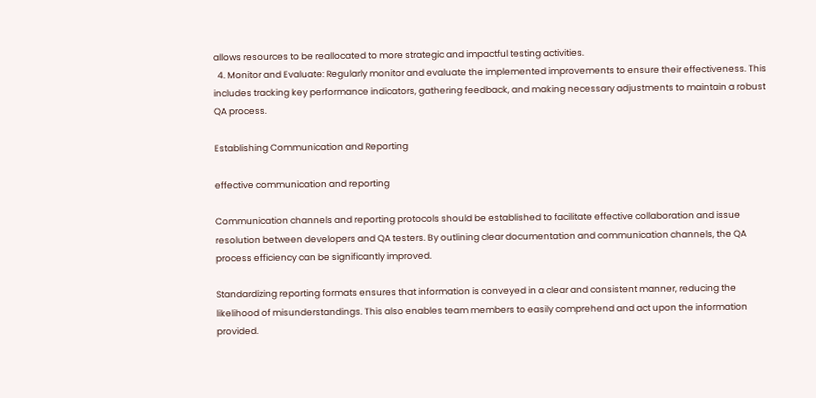allows resources to be reallocated to more strategic and impactful testing activities.
  4. Monitor and Evaluate: Regularly monitor and evaluate the implemented improvements to ensure their effectiveness. This includes tracking key performance indicators, gathering feedback, and making necessary adjustments to maintain a robust QA process.

Establishing Communication and Reporting

effective communication and reporting

Communication channels and reporting protocols should be established to facilitate effective collaboration and issue resolution between developers and QA testers. By outlining clear documentation and communication channels, the QA process efficiency can be significantly improved.

Standardizing reporting formats ensures that information is conveyed in a clear and consistent manner, reducing the likelihood of misunderstandings. This also enables team members to easily comprehend and act upon the information provided.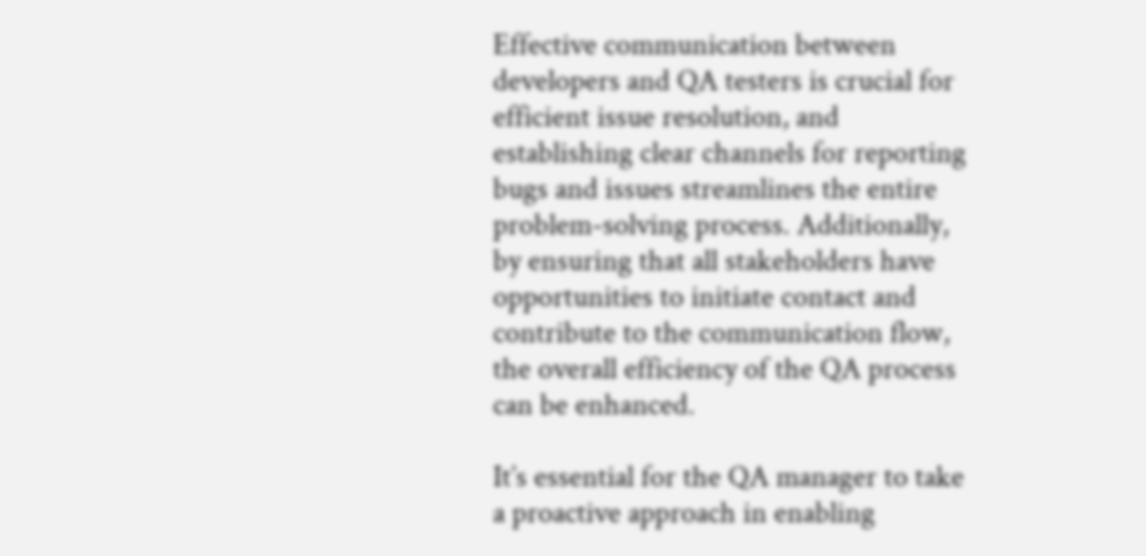Effective communication between developers and QA testers is crucial for efficient issue resolution, and establishing clear channels for reporting bugs and issues streamlines the entire problem-solving process. Additionally, by ensuring that all stakeholders have opportunities to initiate contact and contribute to the communication flow, the overall efficiency of the QA process can be enhanced.

It’s essential for the QA manager to take a proactive approach in enabling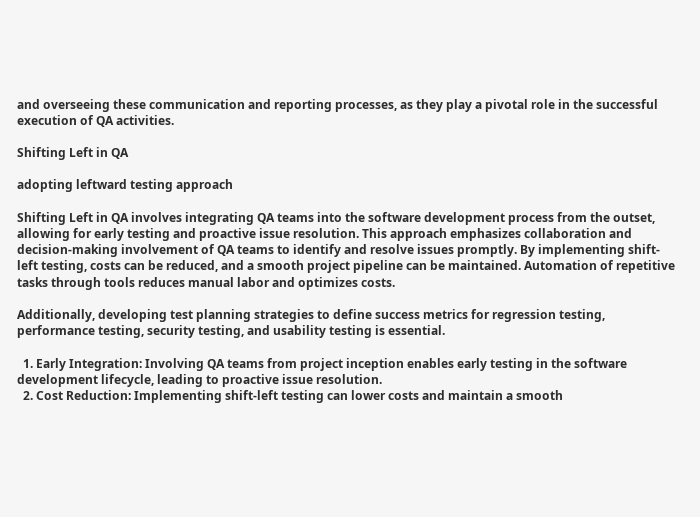and overseeing these communication and reporting processes, as they play a pivotal role in the successful execution of QA activities.

Shifting Left in QA

adopting leftward testing approach

Shifting Left in QA involves integrating QA teams into the software development process from the outset, allowing for early testing and proactive issue resolution. This approach emphasizes collaboration and decision-making involvement of QA teams to identify and resolve issues promptly. By implementing shift-left testing, costs can be reduced, and a smooth project pipeline can be maintained. Automation of repetitive tasks through tools reduces manual labor and optimizes costs.

Additionally, developing test planning strategies to define success metrics for regression testing, performance testing, security testing, and usability testing is essential.

  1. Early Integration: Involving QA teams from project inception enables early testing in the software development lifecycle, leading to proactive issue resolution.
  2. Cost Reduction: Implementing shift-left testing can lower costs and maintain a smooth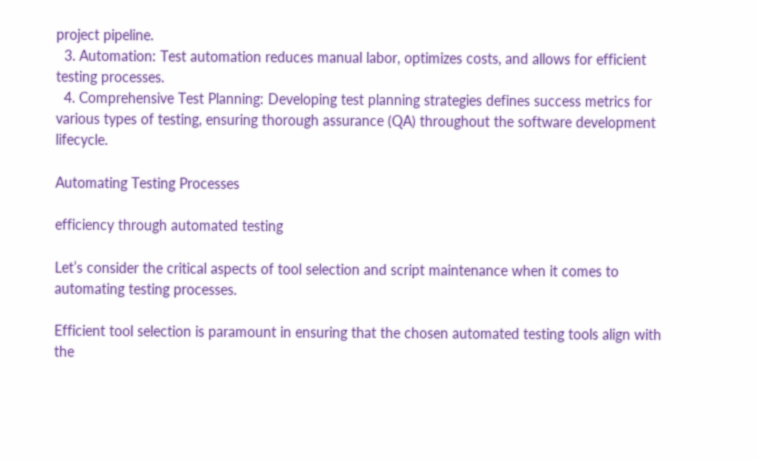project pipeline.
  3. Automation: Test automation reduces manual labor, optimizes costs, and allows for efficient testing processes.
  4. Comprehensive Test Planning: Developing test planning strategies defines success metrics for various types of testing, ensuring thorough assurance (QA) throughout the software development lifecycle.

Automating Testing Processes

efficiency through automated testing

Let’s consider the critical aspects of tool selection and script maintenance when it comes to automating testing processes.

Efficient tool selection is paramount in ensuring that the chosen automated testing tools align with the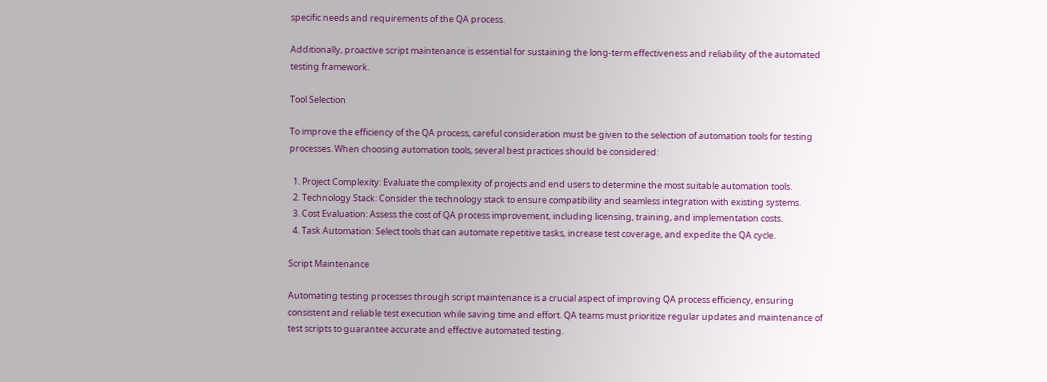specific needs and requirements of the QA process.

Additionally, proactive script maintenance is essential for sustaining the long-term effectiveness and reliability of the automated testing framework.

Tool Selection

To improve the efficiency of the QA process, careful consideration must be given to the selection of automation tools for testing processes. When choosing automation tools, several best practices should be considered:

  1. Project Complexity: Evaluate the complexity of projects and end users to determine the most suitable automation tools.
  2. Technology Stack: Consider the technology stack to ensure compatibility and seamless integration with existing systems.
  3. Cost Evaluation: Assess the cost of QA process improvement, including licensing, training, and implementation costs.
  4. Task Automation: Select tools that can automate repetitive tasks, increase test coverage, and expedite the QA cycle.

Script Maintenance

Automating testing processes through script maintenance is a crucial aspect of improving QA process efficiency, ensuring consistent and reliable test execution while saving time and effort. QA teams must prioritize regular updates and maintenance of test scripts to guarantee accurate and effective automated testing.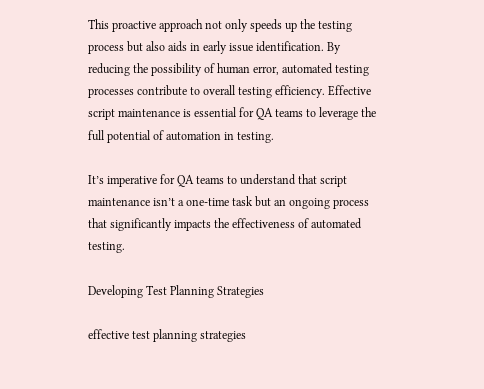This proactive approach not only speeds up the testing process but also aids in early issue identification. By reducing the possibility of human error, automated testing processes contribute to overall testing efficiency. Effective script maintenance is essential for QA teams to leverage the full potential of automation in testing.

It’s imperative for QA teams to understand that script maintenance isn’t a one-time task but an ongoing process that significantly impacts the effectiveness of automated testing.

Developing Test Planning Strategies

effective test planning strategies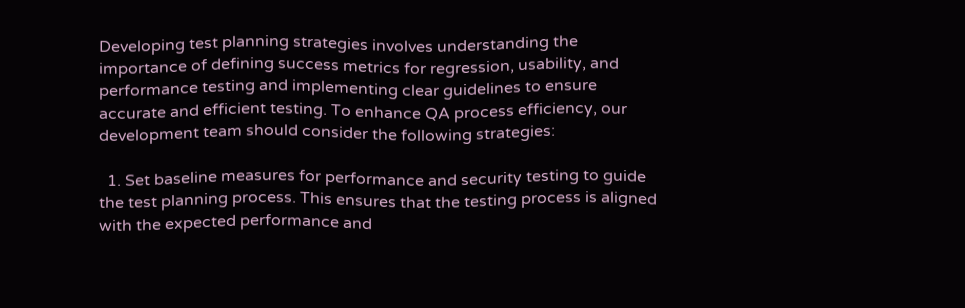Developing test planning strategies involves understanding the importance of defining success metrics for regression, usability, and performance testing and implementing clear guidelines to ensure accurate and efficient testing. To enhance QA process efficiency, our development team should consider the following strategies:

  1. Set baseline measures for performance and security testing to guide the test planning process. This ensures that the testing process is aligned with the expected performance and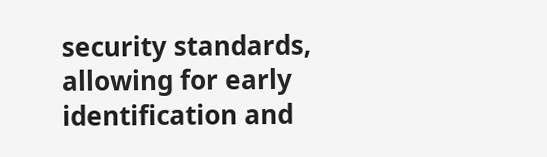security standards, allowing for early identification and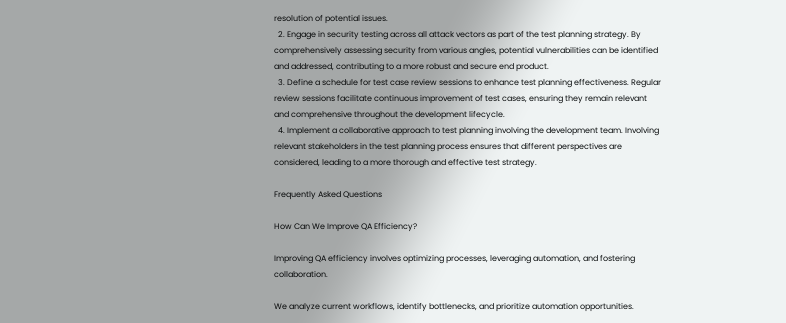resolution of potential issues.
  2. Engage in security testing across all attack vectors as part of the test planning strategy. By comprehensively assessing security from various angles, potential vulnerabilities can be identified and addressed, contributing to a more robust and secure end product.
  3. Define a schedule for test case review sessions to enhance test planning effectiveness. Regular review sessions facilitate continuous improvement of test cases, ensuring they remain relevant and comprehensive throughout the development lifecycle.
  4. Implement a collaborative approach to test planning involving the development team. Involving relevant stakeholders in the test planning process ensures that different perspectives are considered, leading to a more thorough and effective test strategy.

Frequently Asked Questions

How Can We Improve QA Efficiency?

Improving QA efficiency involves optimizing processes, leveraging automation, and fostering collaboration.

We analyze current workflows, identify bottlenecks, and prioritize automation opportunities.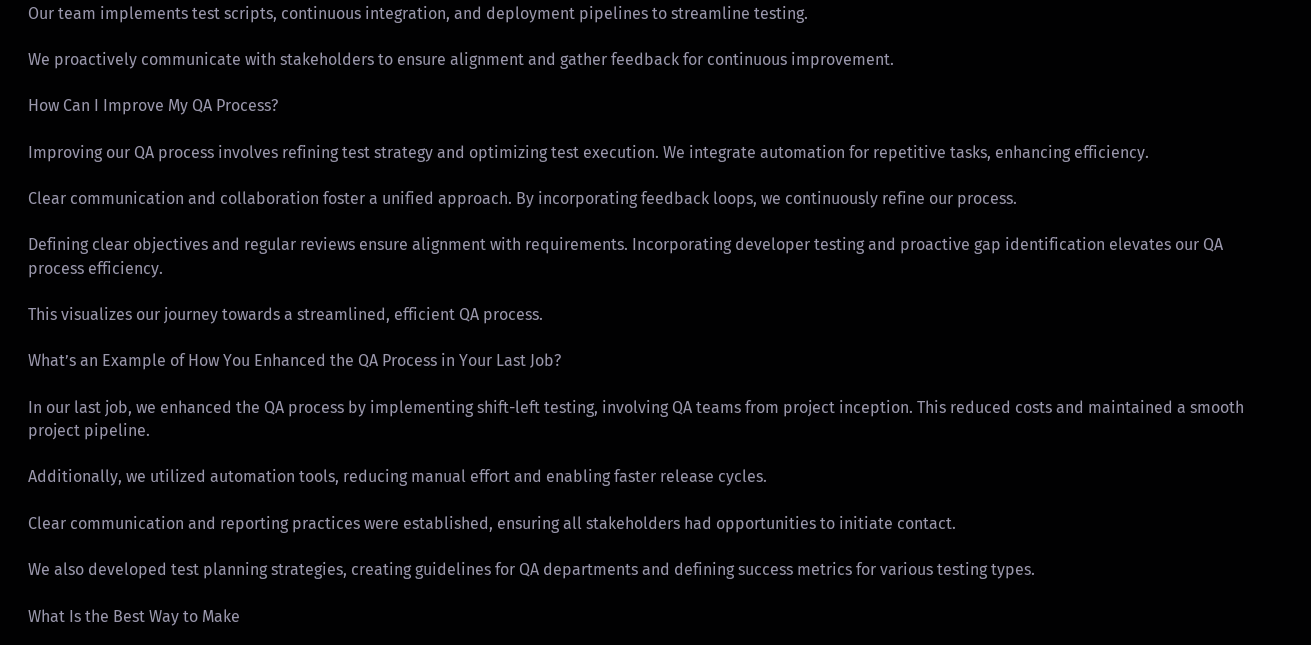Our team implements test scripts, continuous integration, and deployment pipelines to streamline testing.

We proactively communicate with stakeholders to ensure alignment and gather feedback for continuous improvement.

How Can I Improve My QA Process?

Improving our QA process involves refining test strategy and optimizing test execution. We integrate automation for repetitive tasks, enhancing efficiency.

Clear communication and collaboration foster a unified approach. By incorporating feedback loops, we continuously refine our process.

Defining clear objectives and regular reviews ensure alignment with requirements. Incorporating developer testing and proactive gap identification elevates our QA process efficiency.

This visualizes our journey towards a streamlined, efficient QA process.

What’s an Example of How You Enhanced the QA Process in Your Last Job?

In our last job, we enhanced the QA process by implementing shift-left testing, involving QA teams from project inception. This reduced costs and maintained a smooth project pipeline.

Additionally, we utilized automation tools, reducing manual effort and enabling faster release cycles.

Clear communication and reporting practices were established, ensuring all stakeholders had opportunities to initiate contact.

We also developed test planning strategies, creating guidelines for QA departments and defining success metrics for various testing types.

What Is the Best Way to Make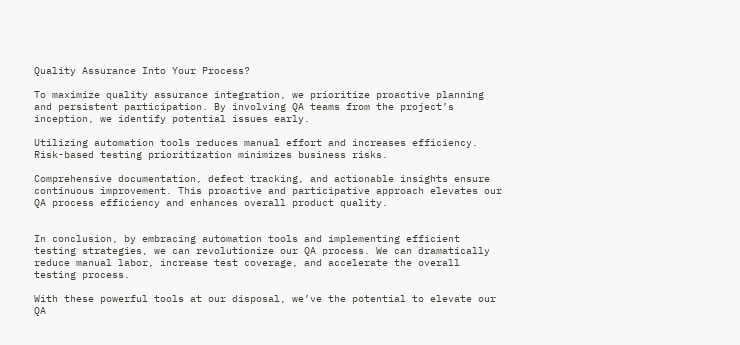Quality Assurance Into Your Process?

To maximize quality assurance integration, we prioritize proactive planning and persistent participation. By involving QA teams from the project’s inception, we identify potential issues early.

Utilizing automation tools reduces manual effort and increases efficiency. Risk-based testing prioritization minimizes business risks.

Comprehensive documentation, defect tracking, and actionable insights ensure continuous improvement. This proactive and participative approach elevates our QA process efficiency and enhances overall product quality.


In conclusion, by embracing automation tools and implementing efficient testing strategies, we can revolutionize our QA process. We can dramatically reduce manual labor, increase test coverage, and accelerate the overall testing process.

With these powerful tools at our disposal, we’ve the potential to elevate our QA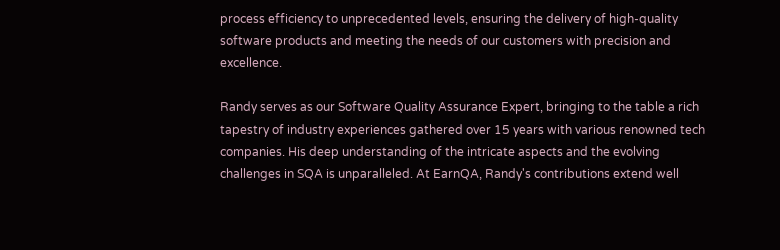process efficiency to unprecedented levels, ensuring the delivery of high-quality software products and meeting the needs of our customers with precision and excellence.

Randy serves as our Software Quality Assurance Expert, bringing to the table a rich tapestry of industry experiences gathered over 15 years with various renowned tech companies. His deep understanding of the intricate aspects and the evolving challenges in SQA is unparalleled. At EarnQA, Randy's contributions extend well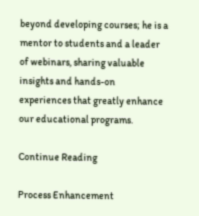beyond developing courses; he is a mentor to students and a leader of webinars, sharing valuable insights and hands-on experiences that greatly enhance our educational programs.

Continue Reading

Process Enhancement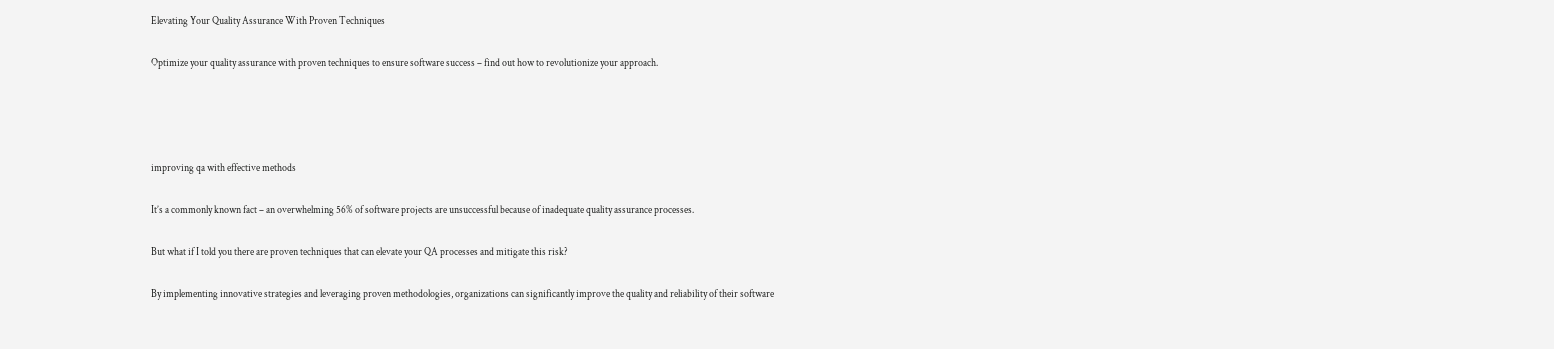Elevating Your Quality Assurance With Proven Techniques

Optimize your quality assurance with proven techniques to ensure software success – find out how to revolutionize your approach.




improving qa with effective methods

It’s a commonly known fact – an overwhelming 56% of software projects are unsuccessful because of inadequate quality assurance processes.

But what if I told you there are proven techniques that can elevate your QA processes and mitigate this risk?

By implementing innovative strategies and leveraging proven methodologies, organizations can significantly improve the quality and reliability of their software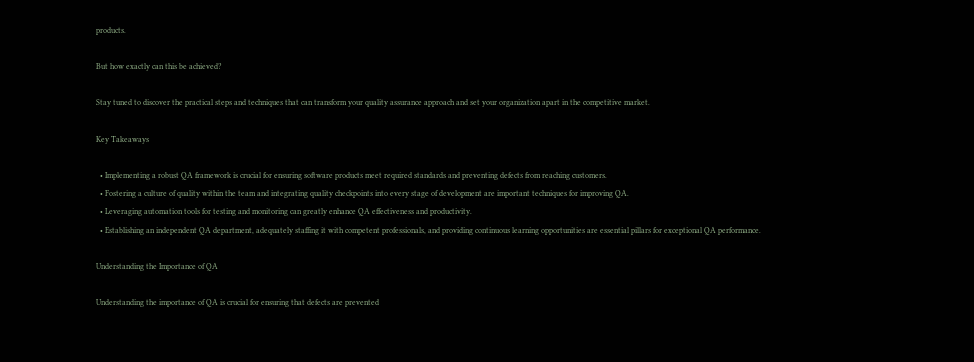products.

But how exactly can this be achieved?

Stay tuned to discover the practical steps and techniques that can transform your quality assurance approach and set your organization apart in the competitive market.

Key Takeaways

  • Implementing a robust QA framework is crucial for ensuring software products meet required standards and preventing defects from reaching customers.
  • Fostering a culture of quality within the team and integrating quality checkpoints into every stage of development are important techniques for improving QA.
  • Leveraging automation tools for testing and monitoring can greatly enhance QA effectiveness and productivity.
  • Establishing an independent QA department, adequately staffing it with competent professionals, and providing continuous learning opportunities are essential pillars for exceptional QA performance.

Understanding the Importance of QA

Understanding the importance of QA is crucial for ensuring that defects are prevented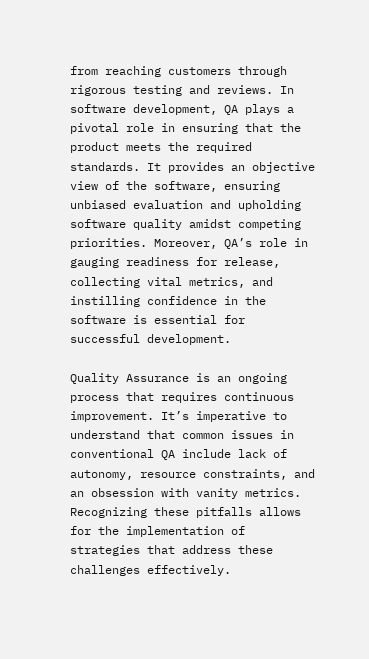from reaching customers through rigorous testing and reviews. In software development, QA plays a pivotal role in ensuring that the product meets the required standards. It provides an objective view of the software, ensuring unbiased evaluation and upholding software quality amidst competing priorities. Moreover, QA’s role in gauging readiness for release, collecting vital metrics, and instilling confidence in the software is essential for successful development.

Quality Assurance is an ongoing process that requires continuous improvement. It’s imperative to understand that common issues in conventional QA include lack of autonomy, resource constraints, and an obsession with vanity metrics. Recognizing these pitfalls allows for the implementation of strategies that address these challenges effectively.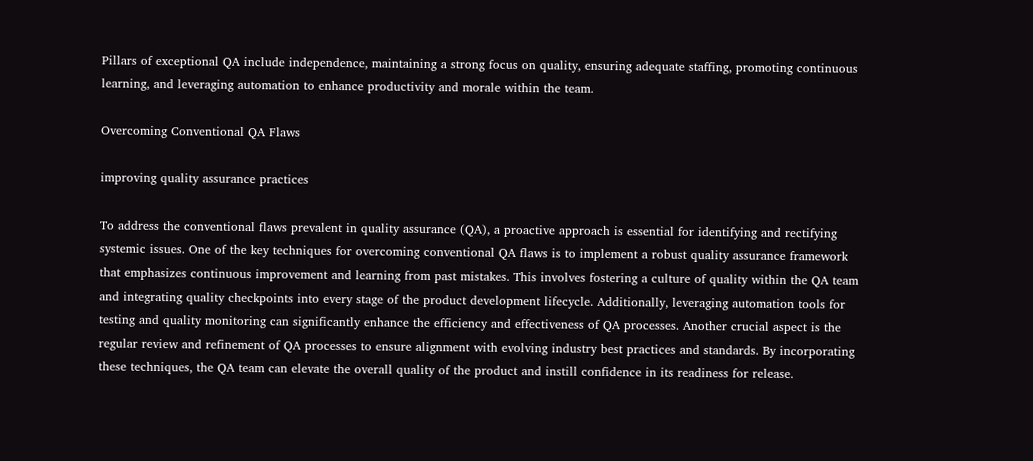Pillars of exceptional QA include independence, maintaining a strong focus on quality, ensuring adequate staffing, promoting continuous learning, and leveraging automation to enhance productivity and morale within the team.

Overcoming Conventional QA Flaws

improving quality assurance practices

To address the conventional flaws prevalent in quality assurance (QA), a proactive approach is essential for identifying and rectifying systemic issues. One of the key techniques for overcoming conventional QA flaws is to implement a robust quality assurance framework that emphasizes continuous improvement and learning from past mistakes. This involves fostering a culture of quality within the QA team and integrating quality checkpoints into every stage of the product development lifecycle. Additionally, leveraging automation tools for testing and quality monitoring can significantly enhance the efficiency and effectiveness of QA processes. Another crucial aspect is the regular review and refinement of QA processes to ensure alignment with evolving industry best practices and standards. By incorporating these techniques, the QA team can elevate the overall quality of the product and instill confidence in its readiness for release.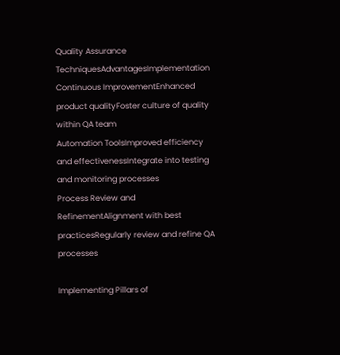Quality Assurance TechniquesAdvantagesImplementation
Continuous ImprovementEnhanced product qualityFoster culture of quality within QA team
Automation ToolsImproved efficiency and effectivenessIntegrate into testing and monitoring processes
Process Review and RefinementAlignment with best practicesRegularly review and refine QA processes

Implementing Pillars of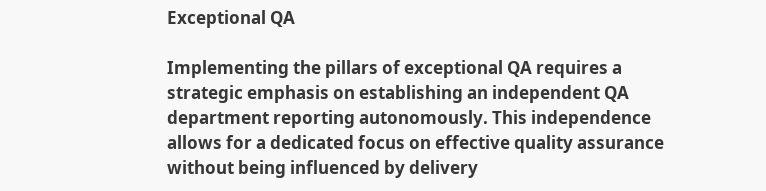Exceptional QA

Implementing the pillars of exceptional QA requires a strategic emphasis on establishing an independent QA department reporting autonomously. This independence allows for a dedicated focus on effective quality assurance without being influenced by delivery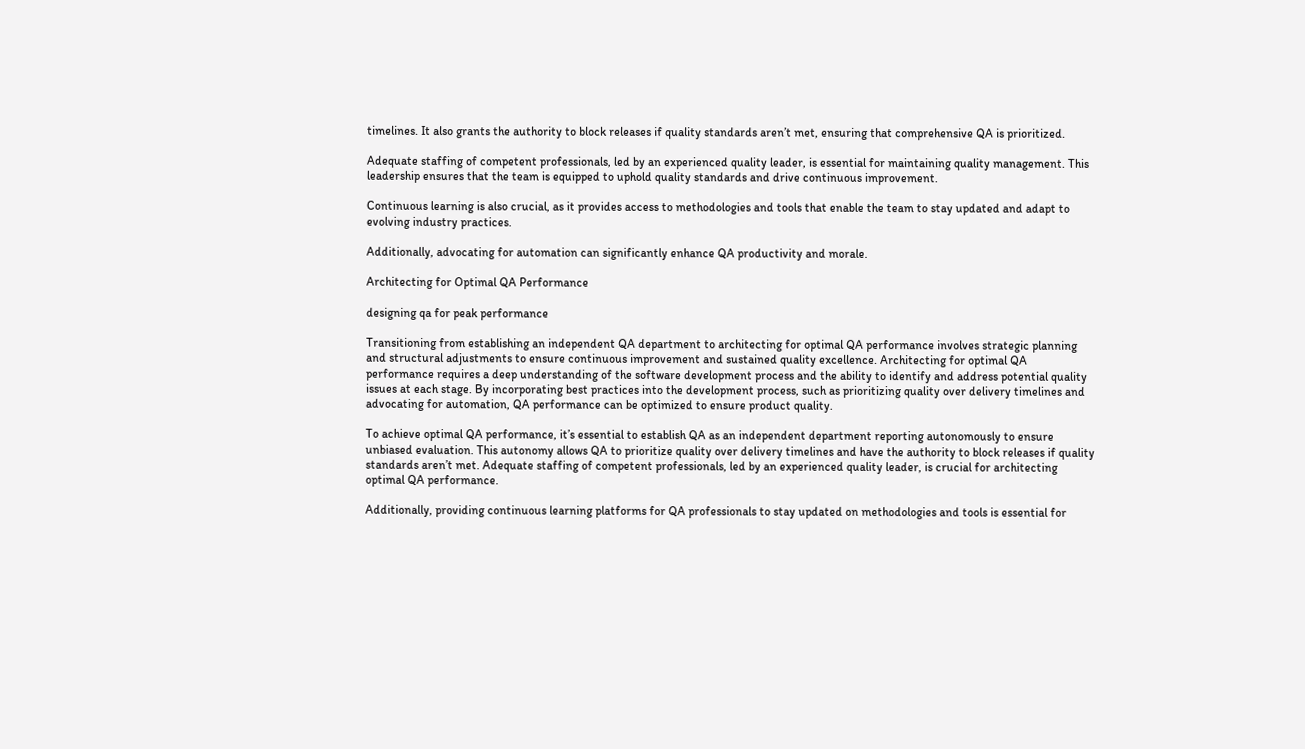timelines. It also grants the authority to block releases if quality standards aren’t met, ensuring that comprehensive QA is prioritized.

Adequate staffing of competent professionals, led by an experienced quality leader, is essential for maintaining quality management. This leadership ensures that the team is equipped to uphold quality standards and drive continuous improvement.

Continuous learning is also crucial, as it provides access to methodologies and tools that enable the team to stay updated and adapt to evolving industry practices.

Additionally, advocating for automation can significantly enhance QA productivity and morale.

Architecting for Optimal QA Performance

designing qa for peak performance

Transitioning from establishing an independent QA department to architecting for optimal QA performance involves strategic planning and structural adjustments to ensure continuous improvement and sustained quality excellence. Architecting for optimal QA performance requires a deep understanding of the software development process and the ability to identify and address potential quality issues at each stage. By incorporating best practices into the development process, such as prioritizing quality over delivery timelines and advocating for automation, QA performance can be optimized to ensure product quality.

To achieve optimal QA performance, it’s essential to establish QA as an independent department reporting autonomously to ensure unbiased evaluation. This autonomy allows QA to prioritize quality over delivery timelines and have the authority to block releases if quality standards aren’t met. Adequate staffing of competent professionals, led by an experienced quality leader, is crucial for architecting optimal QA performance.

Additionally, providing continuous learning platforms for QA professionals to stay updated on methodologies and tools is essential for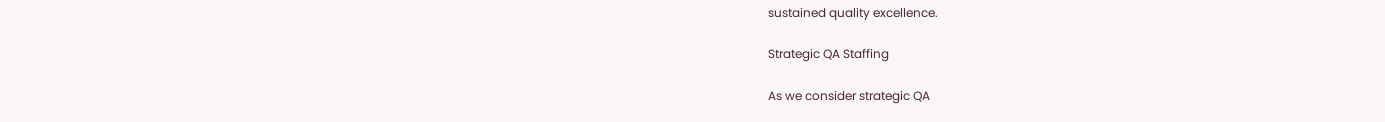sustained quality excellence.

Strategic QA Staffing

As we consider strategic QA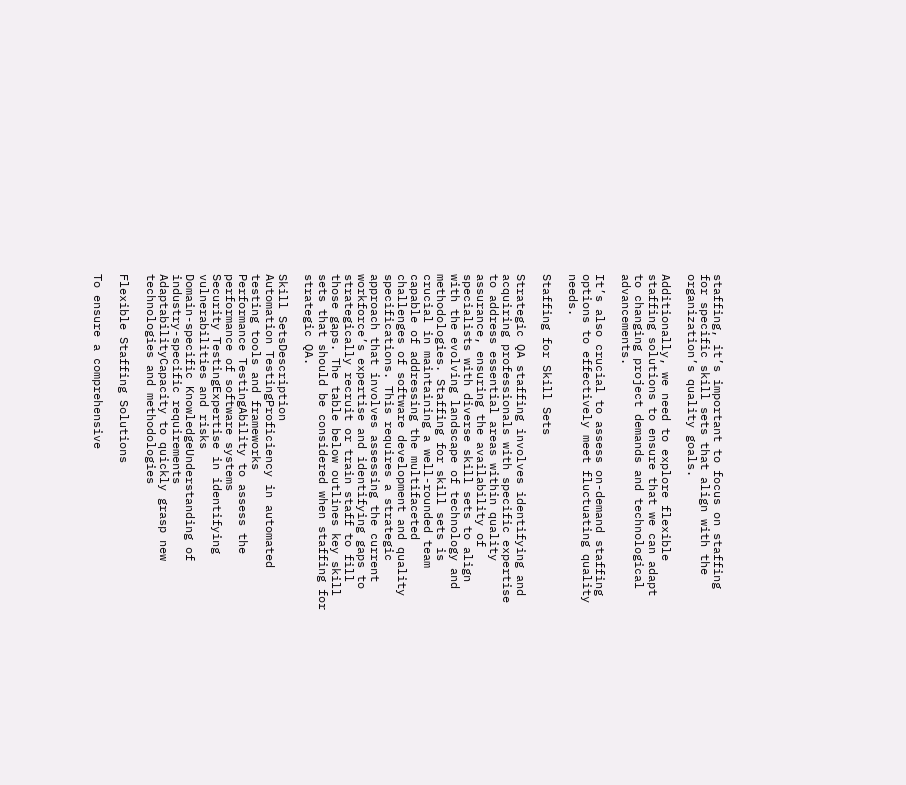staffing, it’s important to focus on staffing for specific skill sets that align with the organization’s quality goals.

Additionally, we need to explore flexible staffing solutions to ensure that we can adapt to changing project demands and technological advancements.

It’s also crucial to assess on-demand staffing options to effectively meet fluctuating quality needs.

Staffing for Skill Sets

Strategic QA staffing involves identifying and acquiring professionals with specific expertise to address essential areas within quality assurance, ensuring the availability of specialists with diverse skill sets to align with the evolving landscape of technology and methodologies. Staffing for skill sets is crucial in maintaining a well-rounded team capable of addressing the multifaceted challenges of software development and quality specifications. This requires a strategic approach that involves assessing the current workforce’s expertise and identifying gaps to strategically recruit or train staff to fill those gaps. The table below outlines key skill sets that should be considered when staffing for strategic QA.

Skill SetsDescription
Automation TestingProficiency in automated testing tools and frameworks
Performance TestingAbility to assess the performance of software systems
Security TestingExpertise in identifying vulnerabilities and risks
Domain-specific KnowledgeUnderstanding of industry-specific requirements
AdaptabilityCapacity to quickly grasp new technologies and methodologies

Flexible Staffing Solutions

To ensure a comprehensive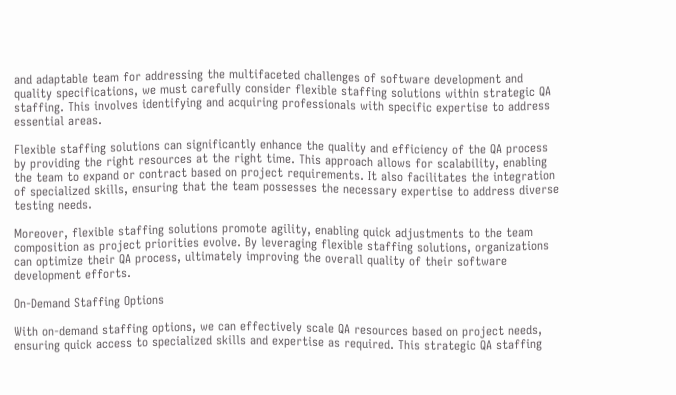and adaptable team for addressing the multifaceted challenges of software development and quality specifications, we must carefully consider flexible staffing solutions within strategic QA staffing. This involves identifying and acquiring professionals with specific expertise to address essential areas.

Flexible staffing solutions can significantly enhance the quality and efficiency of the QA process by providing the right resources at the right time. This approach allows for scalability, enabling the team to expand or contract based on project requirements. It also facilitates the integration of specialized skills, ensuring that the team possesses the necessary expertise to address diverse testing needs.

Moreover, flexible staffing solutions promote agility, enabling quick adjustments to the team composition as project priorities evolve. By leveraging flexible staffing solutions, organizations can optimize their QA process, ultimately improving the overall quality of their software development efforts.

On-Demand Staffing Options

With on-demand staffing options, we can effectively scale QA resources based on project needs, ensuring quick access to specialized skills and expertise as required. This strategic QA staffing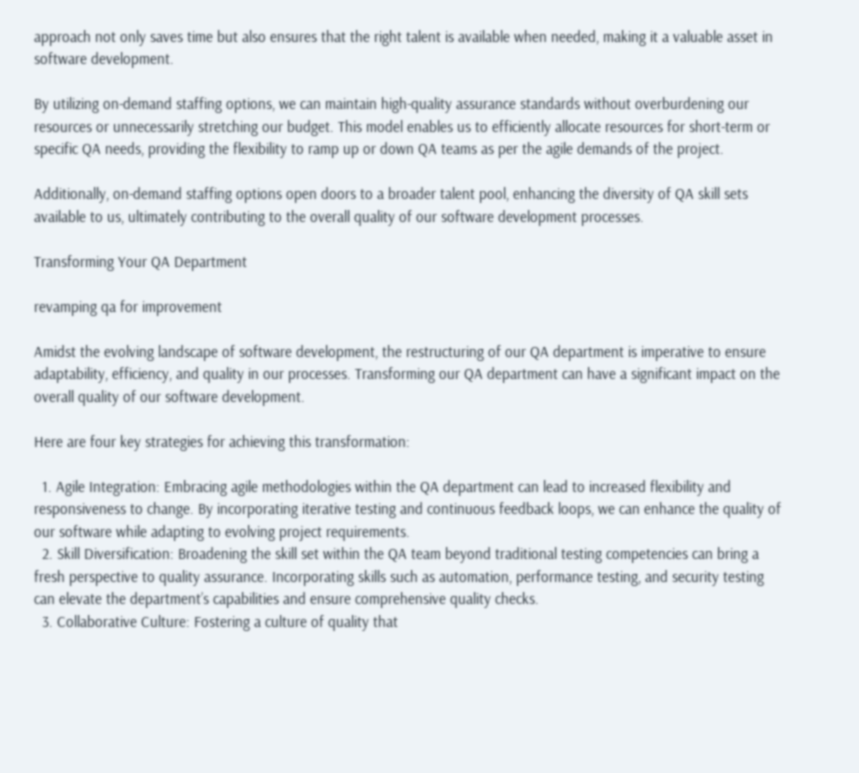approach not only saves time but also ensures that the right talent is available when needed, making it a valuable asset in software development.

By utilizing on-demand staffing options, we can maintain high-quality assurance standards without overburdening our resources or unnecessarily stretching our budget. This model enables us to efficiently allocate resources for short-term or specific QA needs, providing the flexibility to ramp up or down QA teams as per the agile demands of the project.

Additionally, on-demand staffing options open doors to a broader talent pool, enhancing the diversity of QA skill sets available to us, ultimately contributing to the overall quality of our software development processes.

Transforming Your QA Department

revamping qa for improvement

Amidst the evolving landscape of software development, the restructuring of our QA department is imperative to ensure adaptability, efficiency, and quality in our processes. Transforming our QA department can have a significant impact on the overall quality of our software development.

Here are four key strategies for achieving this transformation:

  1. Agile Integration: Embracing agile methodologies within the QA department can lead to increased flexibility and responsiveness to change. By incorporating iterative testing and continuous feedback loops, we can enhance the quality of our software while adapting to evolving project requirements.
  2. Skill Diversification: Broadening the skill set within the QA team beyond traditional testing competencies can bring a fresh perspective to quality assurance. Incorporating skills such as automation, performance testing, and security testing can elevate the department’s capabilities and ensure comprehensive quality checks.
  3. Collaborative Culture: Fostering a culture of quality that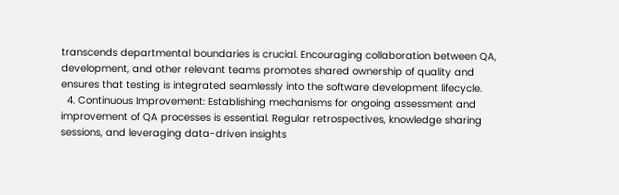transcends departmental boundaries is crucial. Encouraging collaboration between QA, development, and other relevant teams promotes shared ownership of quality and ensures that testing is integrated seamlessly into the software development lifecycle.
  4. Continuous Improvement: Establishing mechanisms for ongoing assessment and improvement of QA processes is essential. Regular retrospectives, knowledge sharing sessions, and leveraging data-driven insights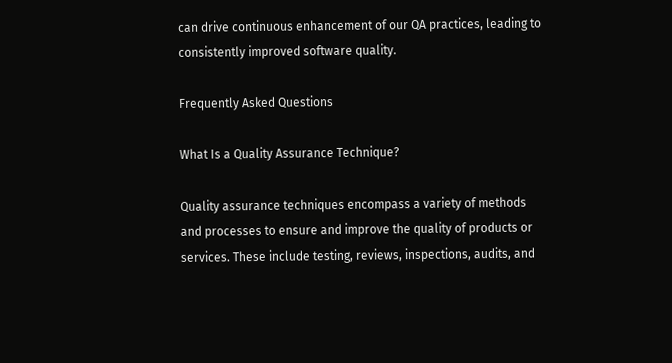can drive continuous enhancement of our QA practices, leading to consistently improved software quality.

Frequently Asked Questions

What Is a Quality Assurance Technique?

Quality assurance techniques encompass a variety of methods and processes to ensure and improve the quality of products or services. These include testing, reviews, inspections, audits, and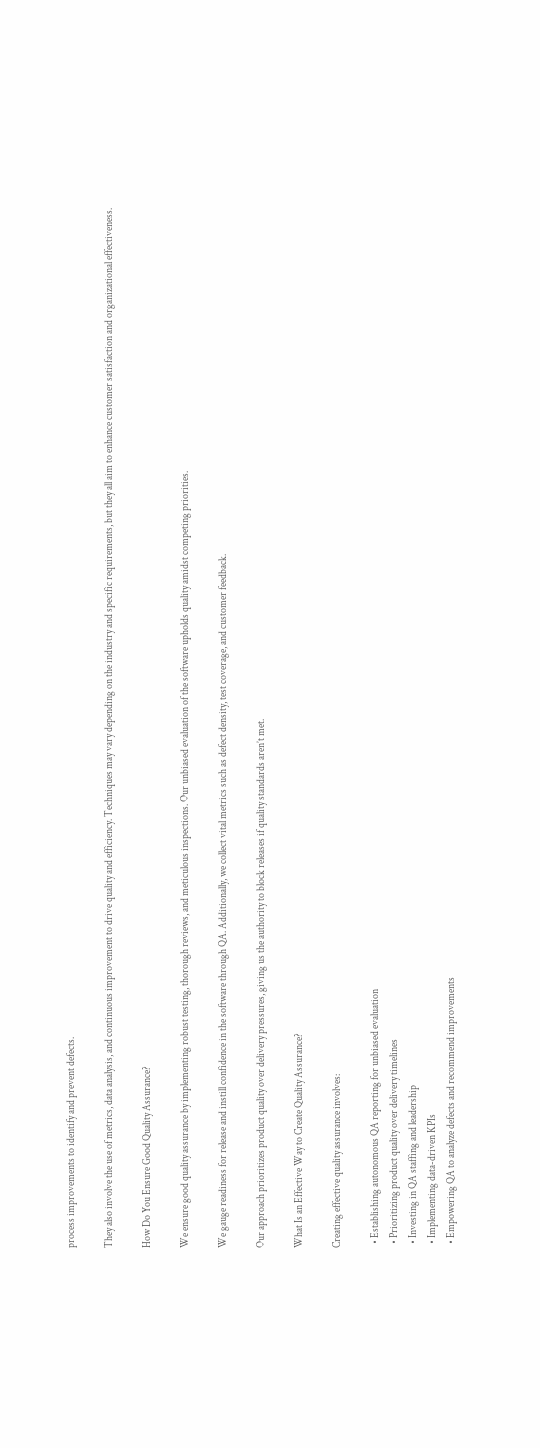process improvements to identify and prevent defects.

They also involve the use of metrics, data analysis, and continuous improvement to drive quality and efficiency. Techniques may vary depending on the industry and specific requirements, but they all aim to enhance customer satisfaction and organizational effectiveness.

How Do You Ensure Good Quality Assurance?

We ensure good quality assurance by implementing robust testing, thorough reviews, and meticulous inspections. Our unbiased evaluation of the software upholds quality amidst competing priorities.

We gauge readiness for release and instill confidence in the software through QA. Additionally, we collect vital metrics such as defect density, test coverage, and customer feedback.

Our approach prioritizes product quality over delivery pressures, giving us the authority to block releases if quality standards aren’t met.

What Is an Effective Way to Create Quality Assurance?

Creating effective quality assurance involves:

  • Establishing autonomous QA reporting for unbiased evaluation
  • Prioritizing product quality over delivery timelines
  • Investing in QA staffing and leadership
  • Implementing data-driven KPIs
  • Empowering QA to analyze defects and recommend improvements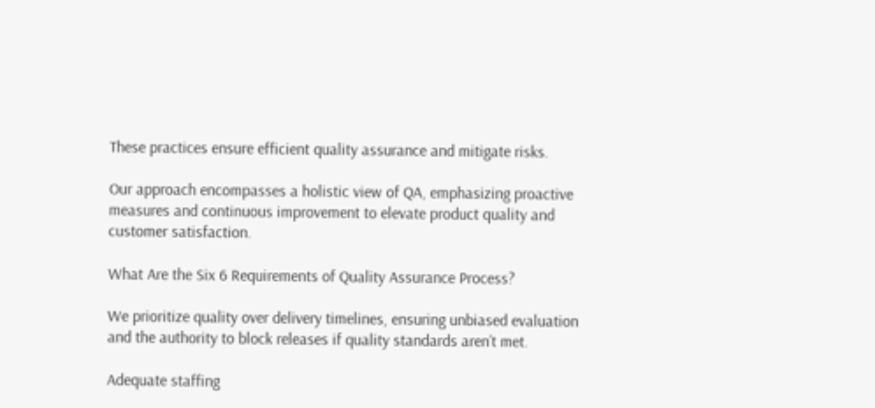These practices ensure efficient quality assurance and mitigate risks.

Our approach encompasses a holistic view of QA, emphasizing proactive measures and continuous improvement to elevate product quality and customer satisfaction.

What Are the Six 6 Requirements of Quality Assurance Process?

We prioritize quality over delivery timelines, ensuring unbiased evaluation and the authority to block releases if quality standards aren’t met.

Adequate staffing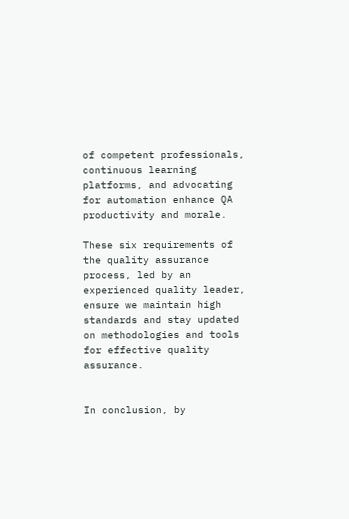of competent professionals, continuous learning platforms, and advocating for automation enhance QA productivity and morale.

These six requirements of the quality assurance process, led by an experienced quality leader, ensure we maintain high standards and stay updated on methodologies and tools for effective quality assurance.


In conclusion, by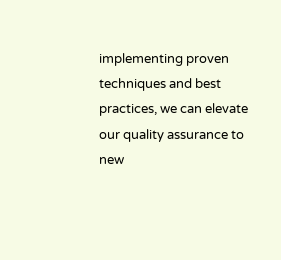implementing proven techniques and best practices, we can elevate our quality assurance to new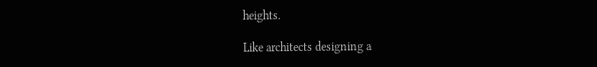heights.

Like architects designing a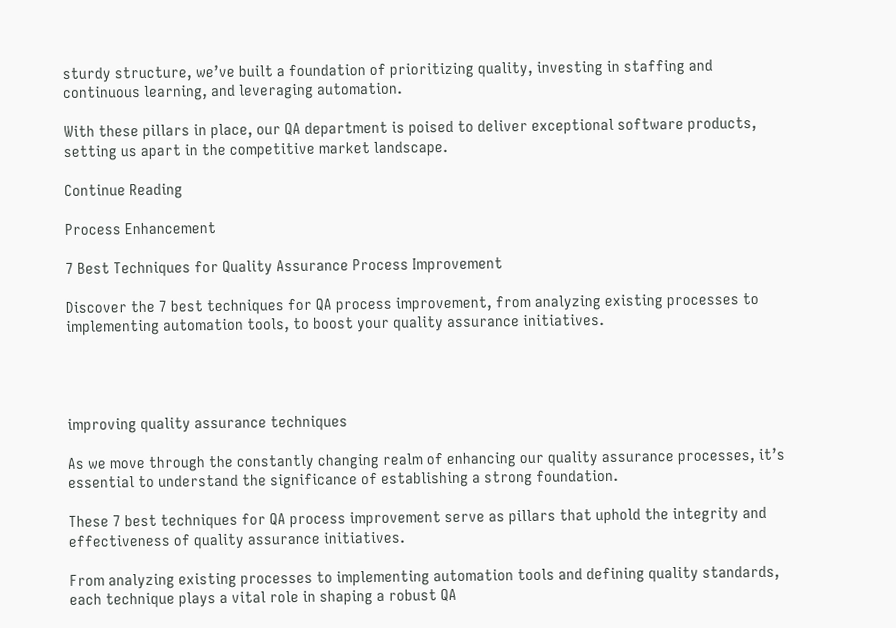sturdy structure, we’ve built a foundation of prioritizing quality, investing in staffing and continuous learning, and leveraging automation.

With these pillars in place, our QA department is poised to deliver exceptional software products, setting us apart in the competitive market landscape.

Continue Reading

Process Enhancement

7 Best Techniques for Quality Assurance Process Improvement

Discover the 7 best techniques for QA process improvement, from analyzing existing processes to implementing automation tools, to boost your quality assurance initiatives.




improving quality assurance techniques

As we move through the constantly changing realm of enhancing our quality assurance processes, it’s essential to understand the significance of establishing a strong foundation.

These 7 best techniques for QA process improvement serve as pillars that uphold the integrity and effectiveness of quality assurance initiatives.

From analyzing existing processes to implementing automation tools and defining quality standards, each technique plays a vital role in shaping a robust QA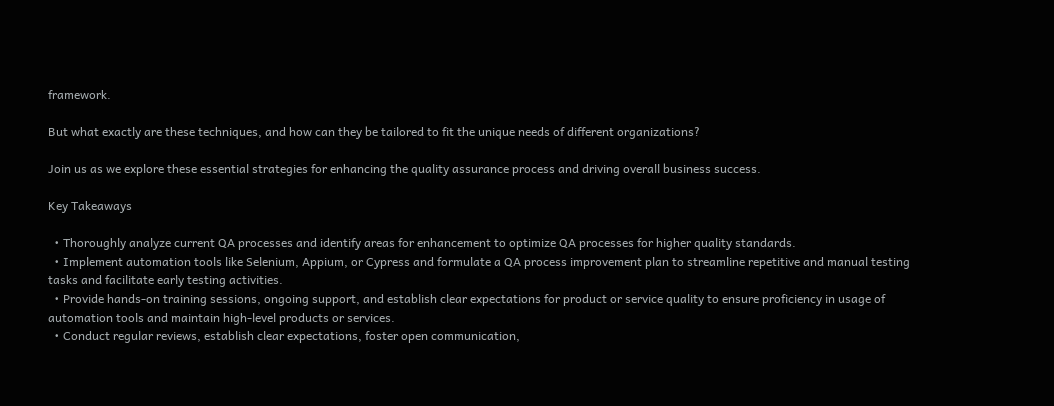framework.

But what exactly are these techniques, and how can they be tailored to fit the unique needs of different organizations?

Join us as we explore these essential strategies for enhancing the quality assurance process and driving overall business success.

Key Takeaways

  • Thoroughly analyze current QA processes and identify areas for enhancement to optimize QA processes for higher quality standards.
  • Implement automation tools like Selenium, Appium, or Cypress and formulate a QA process improvement plan to streamline repetitive and manual testing tasks and facilitate early testing activities.
  • Provide hands-on training sessions, ongoing support, and establish clear expectations for product or service quality to ensure proficiency in usage of automation tools and maintain high-level products or services.
  • Conduct regular reviews, establish clear expectations, foster open communication,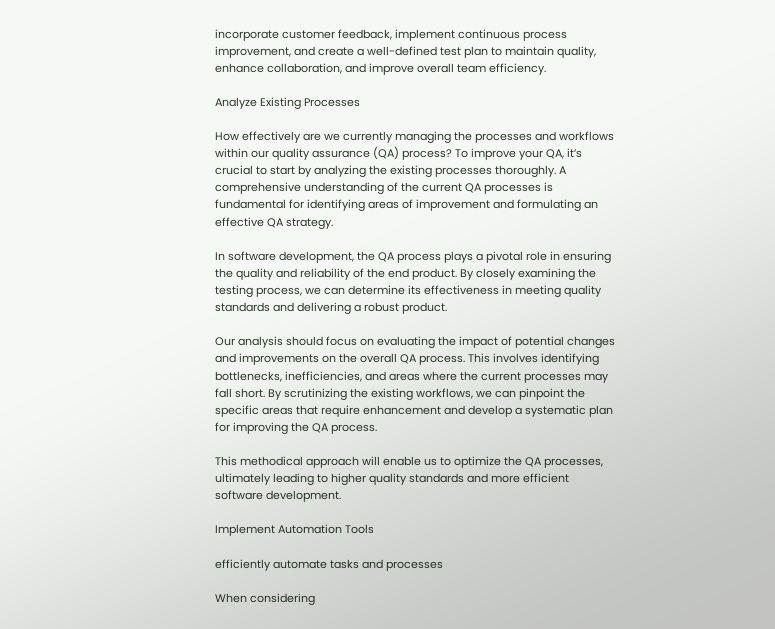incorporate customer feedback, implement continuous process improvement, and create a well-defined test plan to maintain quality, enhance collaboration, and improve overall team efficiency.

Analyze Existing Processes

How effectively are we currently managing the processes and workflows within our quality assurance (QA) process? To improve your QA, it’s crucial to start by analyzing the existing processes thoroughly. A comprehensive understanding of the current QA processes is fundamental for identifying areas of improvement and formulating an effective QA strategy.

In software development, the QA process plays a pivotal role in ensuring the quality and reliability of the end product. By closely examining the testing process, we can determine its effectiveness in meeting quality standards and delivering a robust product.

Our analysis should focus on evaluating the impact of potential changes and improvements on the overall QA process. This involves identifying bottlenecks, inefficiencies, and areas where the current processes may fall short. By scrutinizing the existing workflows, we can pinpoint the specific areas that require enhancement and develop a systematic plan for improving the QA process.

This methodical approach will enable us to optimize the QA processes, ultimately leading to higher quality standards and more efficient software development.

Implement Automation Tools

efficiently automate tasks and processes

When considering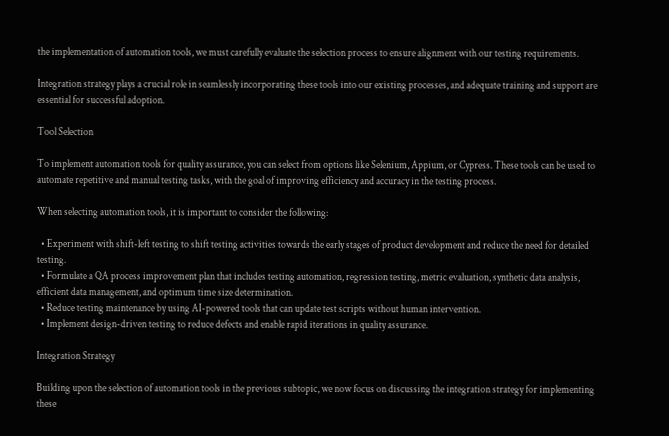the implementation of automation tools, we must carefully evaluate the selection process to ensure alignment with our testing requirements.

Integration strategy plays a crucial role in seamlessly incorporating these tools into our existing processes, and adequate training and support are essential for successful adoption.

Tool Selection

To implement automation tools for quality assurance, you can select from options like Selenium, Appium, or Cypress. These tools can be used to automate repetitive and manual testing tasks, with the goal of improving efficiency and accuracy in the testing process.

When selecting automation tools, it is important to consider the following:

  • Experiment with shift-left testing to shift testing activities towards the early stages of product development and reduce the need for detailed testing.
  • Formulate a QA process improvement plan that includes testing automation, regression testing, metric evaluation, synthetic data analysis, efficient data management, and optimum time size determination.
  • Reduce testing maintenance by using AI-powered tools that can update test scripts without human intervention.
  • Implement design-driven testing to reduce defects and enable rapid iterations in quality assurance.

Integration Strategy

Building upon the selection of automation tools in the previous subtopic, we now focus on discussing the integration strategy for implementing these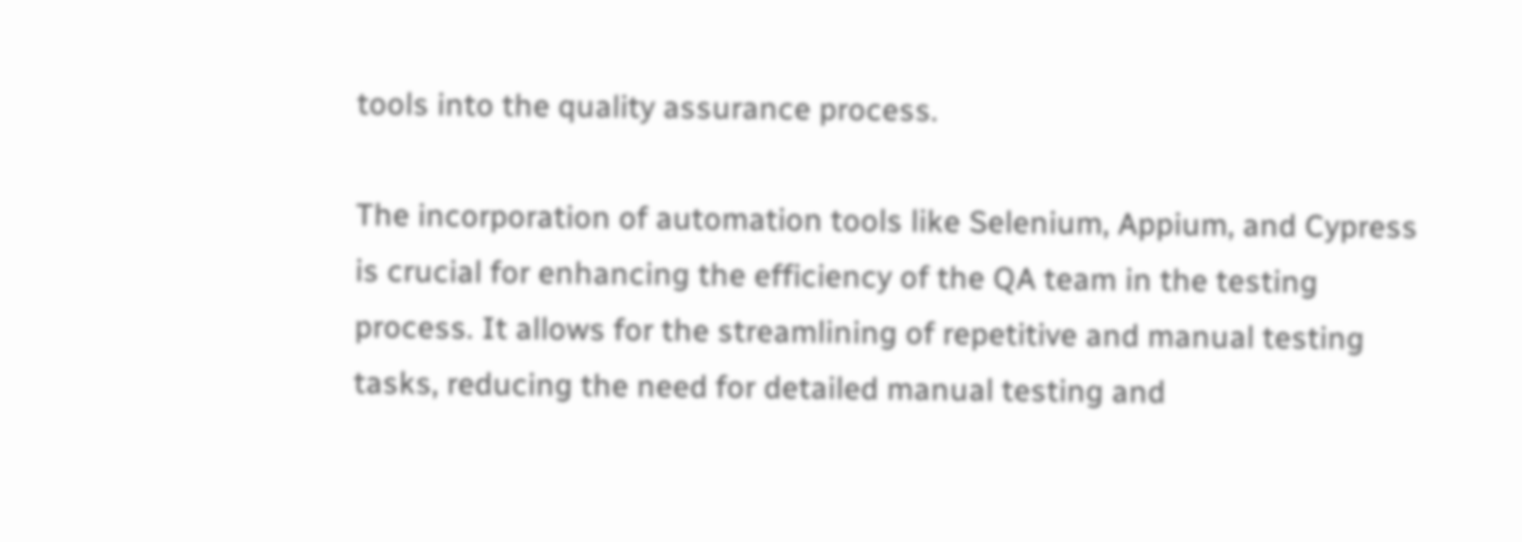tools into the quality assurance process.

The incorporation of automation tools like Selenium, Appium, and Cypress is crucial for enhancing the efficiency of the QA team in the testing process. It allows for the streamlining of repetitive and manual testing tasks, reducing the need for detailed manual testing and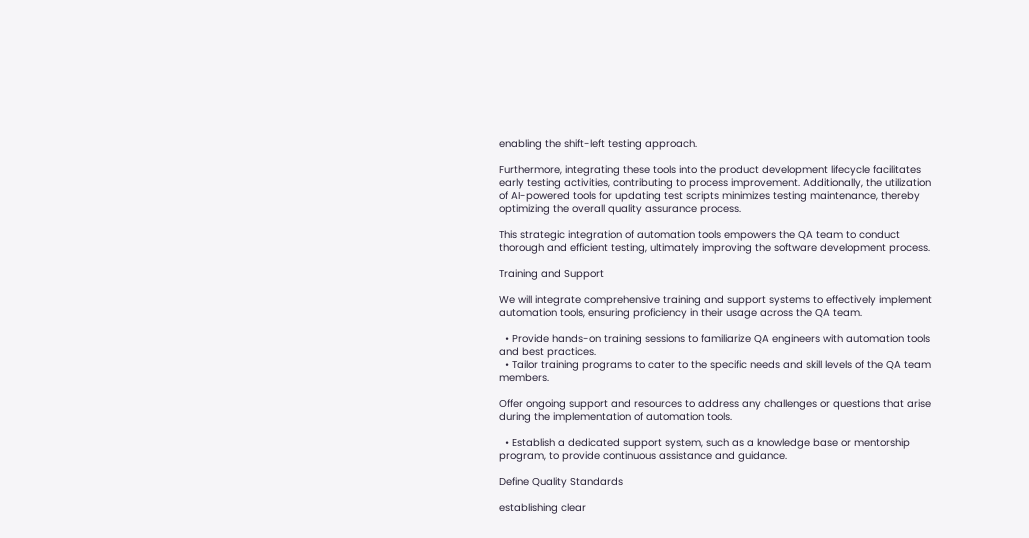enabling the shift-left testing approach.

Furthermore, integrating these tools into the product development lifecycle facilitates early testing activities, contributing to process improvement. Additionally, the utilization of AI-powered tools for updating test scripts minimizes testing maintenance, thereby optimizing the overall quality assurance process.

This strategic integration of automation tools empowers the QA team to conduct thorough and efficient testing, ultimately improving the software development process.

Training and Support

We will integrate comprehensive training and support systems to effectively implement automation tools, ensuring proficiency in their usage across the QA team.

  • Provide hands-on training sessions to familiarize QA engineers with automation tools and best practices.
  • Tailor training programs to cater to the specific needs and skill levels of the QA team members.

Offer ongoing support and resources to address any challenges or questions that arise during the implementation of automation tools.

  • Establish a dedicated support system, such as a knowledge base or mentorship program, to provide continuous assistance and guidance.

Define Quality Standards

establishing clear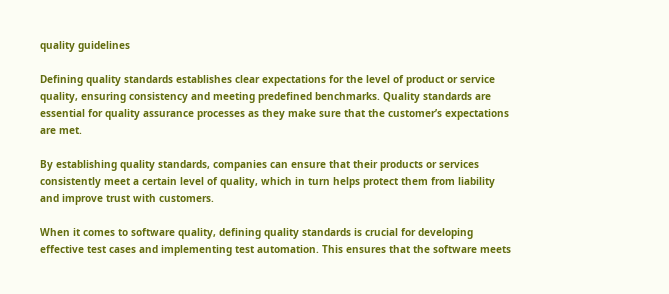quality guidelines

Defining quality standards establishes clear expectations for the level of product or service quality, ensuring consistency and meeting predefined benchmarks. Quality standards are essential for quality assurance processes as they make sure that the customer’s expectations are met.

By establishing quality standards, companies can ensure that their products or services consistently meet a certain level of quality, which in turn helps protect them from liability and improve trust with customers.

When it comes to software quality, defining quality standards is crucial for developing effective test cases and implementing test automation. This ensures that the software meets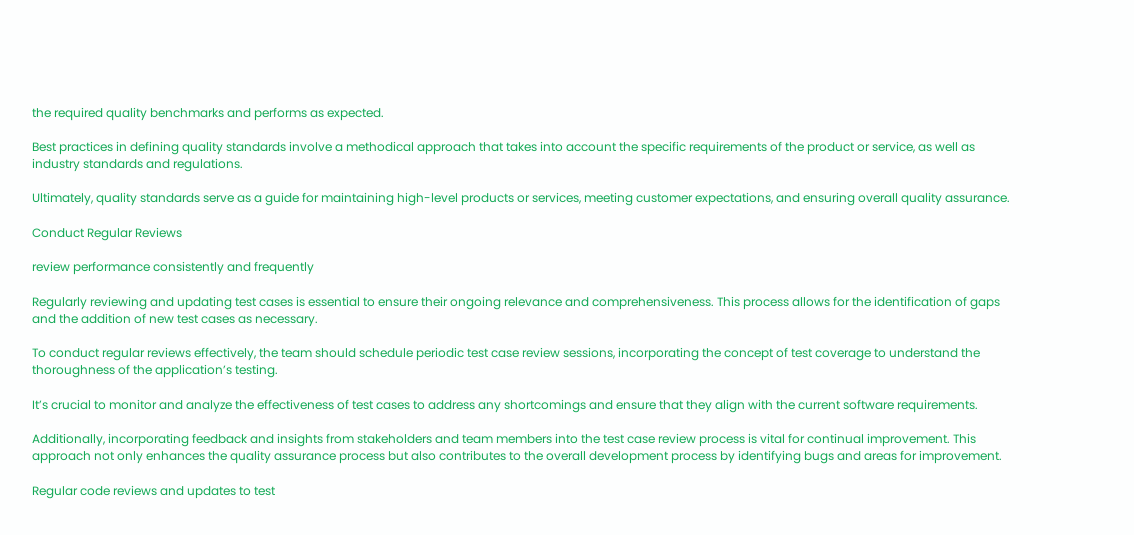the required quality benchmarks and performs as expected.

Best practices in defining quality standards involve a methodical approach that takes into account the specific requirements of the product or service, as well as industry standards and regulations.

Ultimately, quality standards serve as a guide for maintaining high-level products or services, meeting customer expectations, and ensuring overall quality assurance.

Conduct Regular Reviews

review performance consistently and frequently

Regularly reviewing and updating test cases is essential to ensure their ongoing relevance and comprehensiveness. This process allows for the identification of gaps and the addition of new test cases as necessary.

To conduct regular reviews effectively, the team should schedule periodic test case review sessions, incorporating the concept of test coverage to understand the thoroughness of the application’s testing.

It’s crucial to monitor and analyze the effectiveness of test cases to address any shortcomings and ensure that they align with the current software requirements.

Additionally, incorporating feedback and insights from stakeholders and team members into the test case review process is vital for continual improvement. This approach not only enhances the quality assurance process but also contributes to the overall development process by identifying bugs and areas for improvement.

Regular code reviews and updates to test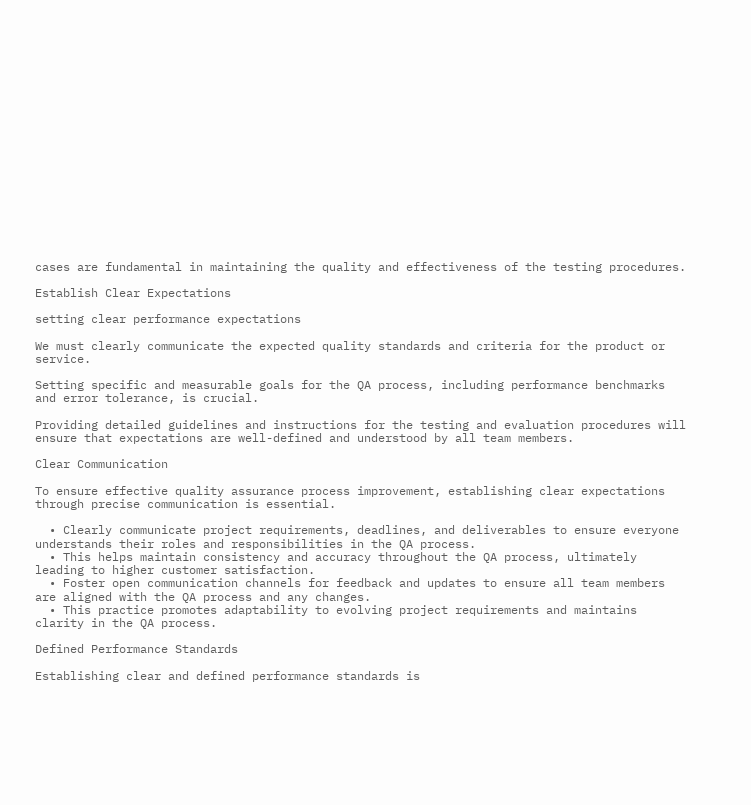cases are fundamental in maintaining the quality and effectiveness of the testing procedures.

Establish Clear Expectations

setting clear performance expectations

We must clearly communicate the expected quality standards and criteria for the product or service.

Setting specific and measurable goals for the QA process, including performance benchmarks and error tolerance, is crucial.

Providing detailed guidelines and instructions for the testing and evaluation procedures will ensure that expectations are well-defined and understood by all team members.

Clear Communication

To ensure effective quality assurance process improvement, establishing clear expectations through precise communication is essential.

  • Clearly communicate project requirements, deadlines, and deliverables to ensure everyone understands their roles and responsibilities in the QA process.
  • This helps maintain consistency and accuracy throughout the QA process, ultimately leading to higher customer satisfaction.
  • Foster open communication channels for feedback and updates to ensure all team members are aligned with the QA process and any changes.
  • This practice promotes adaptability to evolving project requirements and maintains clarity in the QA process.

Defined Performance Standards

Establishing clear and defined performance standards is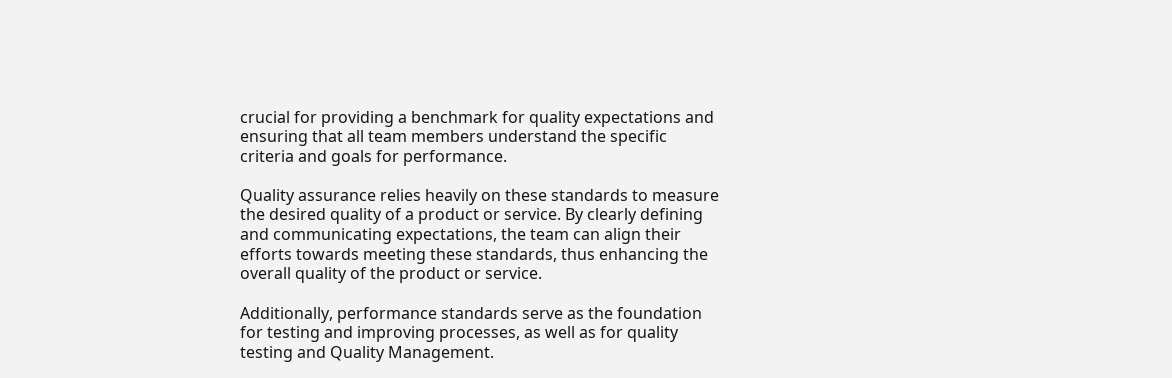crucial for providing a benchmark for quality expectations and ensuring that all team members understand the specific criteria and goals for performance.

Quality assurance relies heavily on these standards to measure the desired quality of a product or service. By clearly defining and communicating expectations, the team can align their efforts towards meeting these standards, thus enhancing the overall quality of the product or service.

Additionally, performance standards serve as the foundation for testing and improving processes, as well as for quality testing and Quality Management.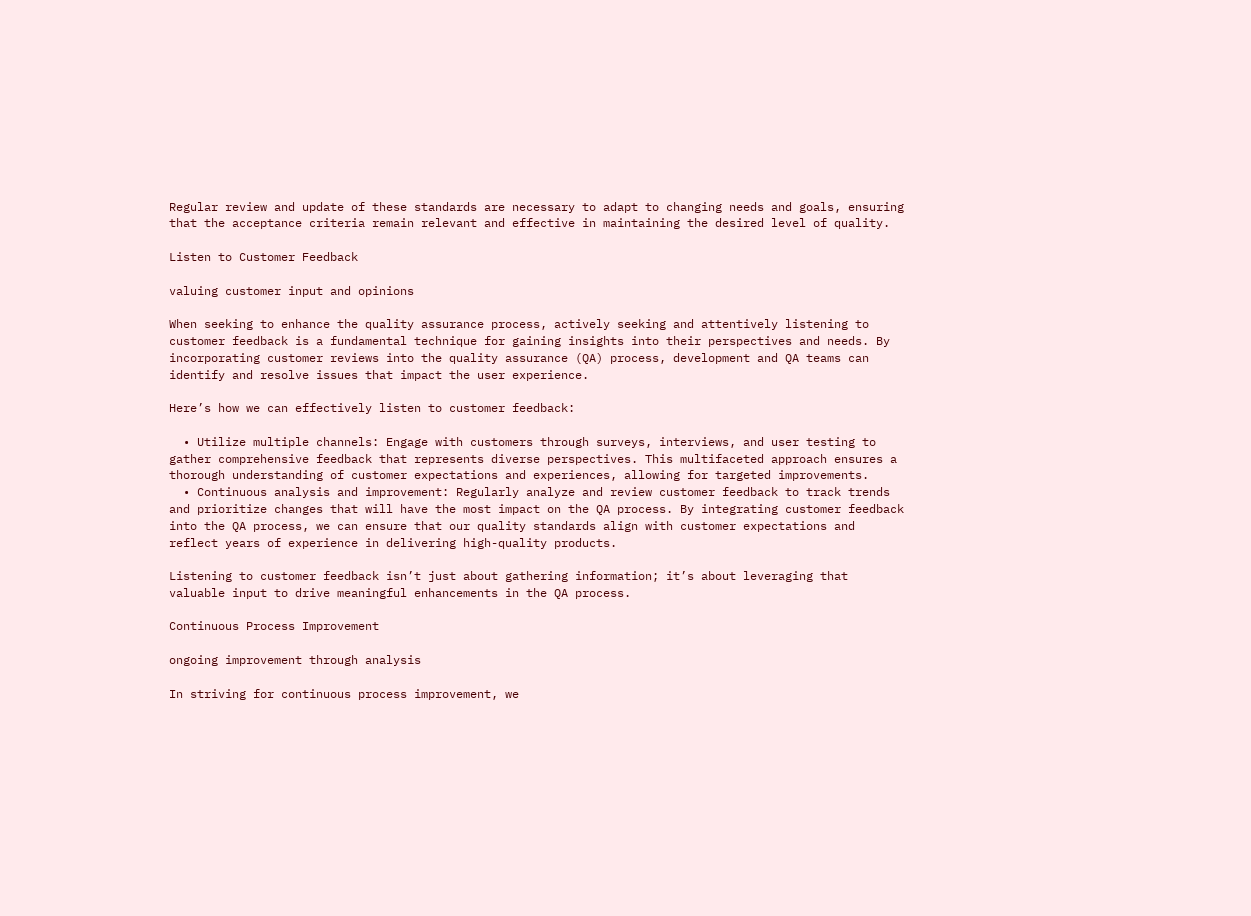Regular review and update of these standards are necessary to adapt to changing needs and goals, ensuring that the acceptance criteria remain relevant and effective in maintaining the desired level of quality.

Listen to Customer Feedback

valuing customer input and opinions

When seeking to enhance the quality assurance process, actively seeking and attentively listening to customer feedback is a fundamental technique for gaining insights into their perspectives and needs. By incorporating customer reviews into the quality assurance (QA) process, development and QA teams can identify and resolve issues that impact the user experience.

Here’s how we can effectively listen to customer feedback:

  • Utilize multiple channels: Engage with customers through surveys, interviews, and user testing to gather comprehensive feedback that represents diverse perspectives. This multifaceted approach ensures a thorough understanding of customer expectations and experiences, allowing for targeted improvements.
  • Continuous analysis and improvement: Regularly analyze and review customer feedback to track trends and prioritize changes that will have the most impact on the QA process. By integrating customer feedback into the QA process, we can ensure that our quality standards align with customer expectations and reflect years of experience in delivering high-quality products.

Listening to customer feedback isn’t just about gathering information; it’s about leveraging that valuable input to drive meaningful enhancements in the QA process.

Continuous Process Improvement

ongoing improvement through analysis

In striving for continuous process improvement, we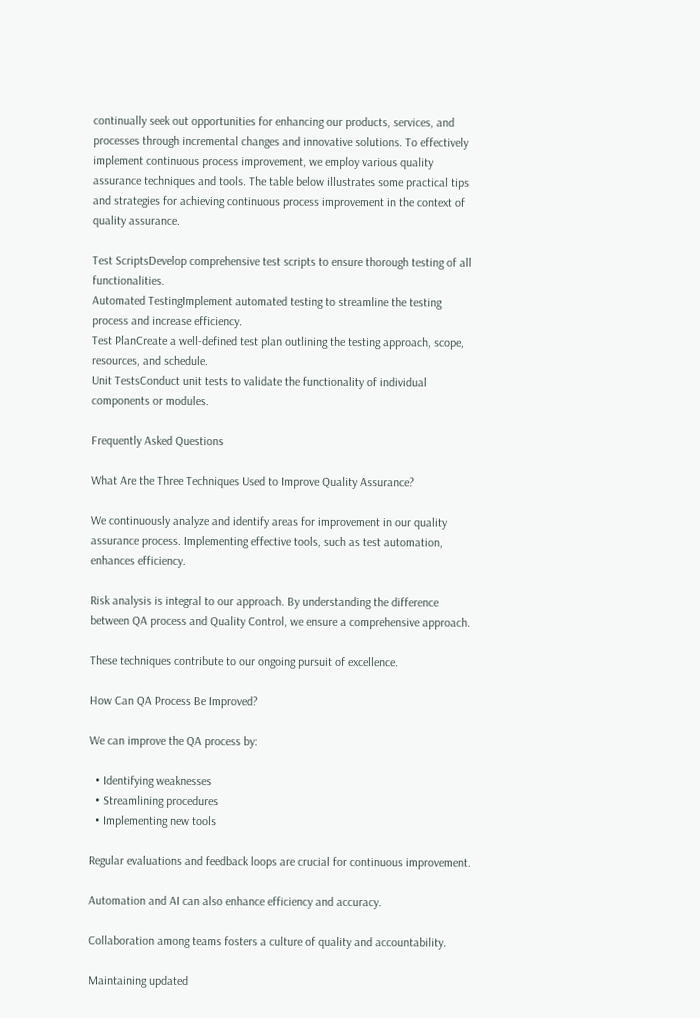continually seek out opportunities for enhancing our products, services, and processes through incremental changes and innovative solutions. To effectively implement continuous process improvement, we employ various quality assurance techniques and tools. The table below illustrates some practical tips and strategies for achieving continuous process improvement in the context of quality assurance.

Test ScriptsDevelop comprehensive test scripts to ensure thorough testing of all functionalities.
Automated TestingImplement automated testing to streamline the testing process and increase efficiency.
Test PlanCreate a well-defined test plan outlining the testing approach, scope, resources, and schedule.
Unit TestsConduct unit tests to validate the functionality of individual components or modules.

Frequently Asked Questions

What Are the Three Techniques Used to Improve Quality Assurance?

We continuously analyze and identify areas for improvement in our quality assurance process. Implementing effective tools, such as test automation, enhances efficiency.

Risk analysis is integral to our approach. By understanding the difference between QA process and Quality Control, we ensure a comprehensive approach.

These techniques contribute to our ongoing pursuit of excellence.

How Can QA Process Be Improved?

We can improve the QA process by:

  • Identifying weaknesses
  • Streamlining procedures
  • Implementing new tools

Regular evaluations and feedback loops are crucial for continuous improvement.

Automation and AI can also enhance efficiency and accuracy.

Collaboration among teams fosters a culture of quality and accountability.

Maintaining updated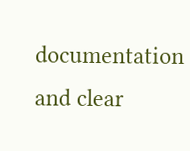documentation and clear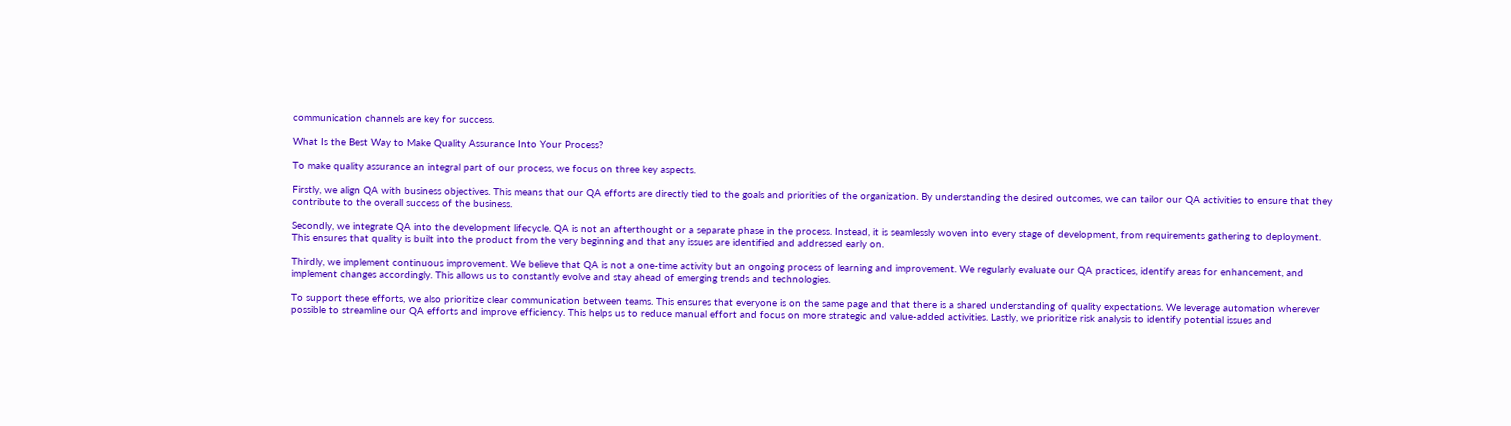communication channels are key for success.

What Is the Best Way to Make Quality Assurance Into Your Process?

To make quality assurance an integral part of our process, we focus on three key aspects.

Firstly, we align QA with business objectives. This means that our QA efforts are directly tied to the goals and priorities of the organization. By understanding the desired outcomes, we can tailor our QA activities to ensure that they contribute to the overall success of the business.

Secondly, we integrate QA into the development lifecycle. QA is not an afterthought or a separate phase in the process. Instead, it is seamlessly woven into every stage of development, from requirements gathering to deployment. This ensures that quality is built into the product from the very beginning and that any issues are identified and addressed early on.

Thirdly, we implement continuous improvement. We believe that QA is not a one-time activity but an ongoing process of learning and improvement. We regularly evaluate our QA practices, identify areas for enhancement, and implement changes accordingly. This allows us to constantly evolve and stay ahead of emerging trends and technologies.

To support these efforts, we also prioritize clear communication between teams. This ensures that everyone is on the same page and that there is a shared understanding of quality expectations. We leverage automation wherever possible to streamline our QA efforts and improve efficiency. This helps us to reduce manual effort and focus on more strategic and value-added activities. Lastly, we prioritize risk analysis to identify potential issues and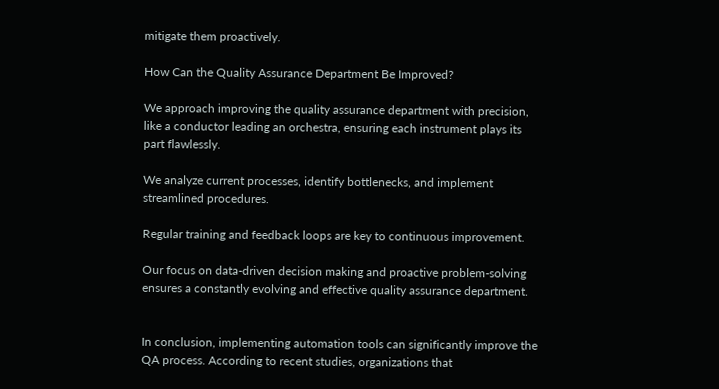mitigate them proactively.

How Can the Quality Assurance Department Be Improved?

We approach improving the quality assurance department with precision, like a conductor leading an orchestra, ensuring each instrument plays its part flawlessly.

We analyze current processes, identify bottlenecks, and implement streamlined procedures.

Regular training and feedback loops are key to continuous improvement.

Our focus on data-driven decision making and proactive problem-solving ensures a constantly evolving and effective quality assurance department.


In conclusion, implementing automation tools can significantly improve the QA process. According to recent studies, organizations that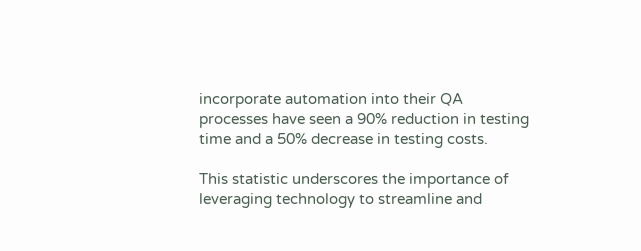incorporate automation into their QA processes have seen a 90% reduction in testing time and a 50% decrease in testing costs.

This statistic underscores the importance of leveraging technology to streamline and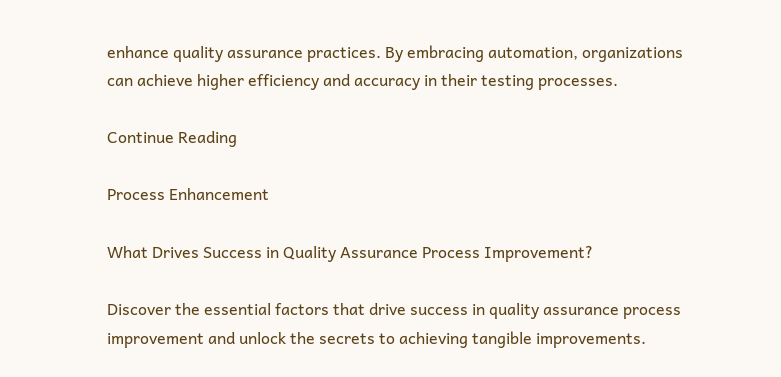enhance quality assurance practices. By embracing automation, organizations can achieve higher efficiency and accuracy in their testing processes.

Continue Reading

Process Enhancement

What Drives Success in Quality Assurance Process Improvement?

Discover the essential factors that drive success in quality assurance process improvement and unlock the secrets to achieving tangible improvements.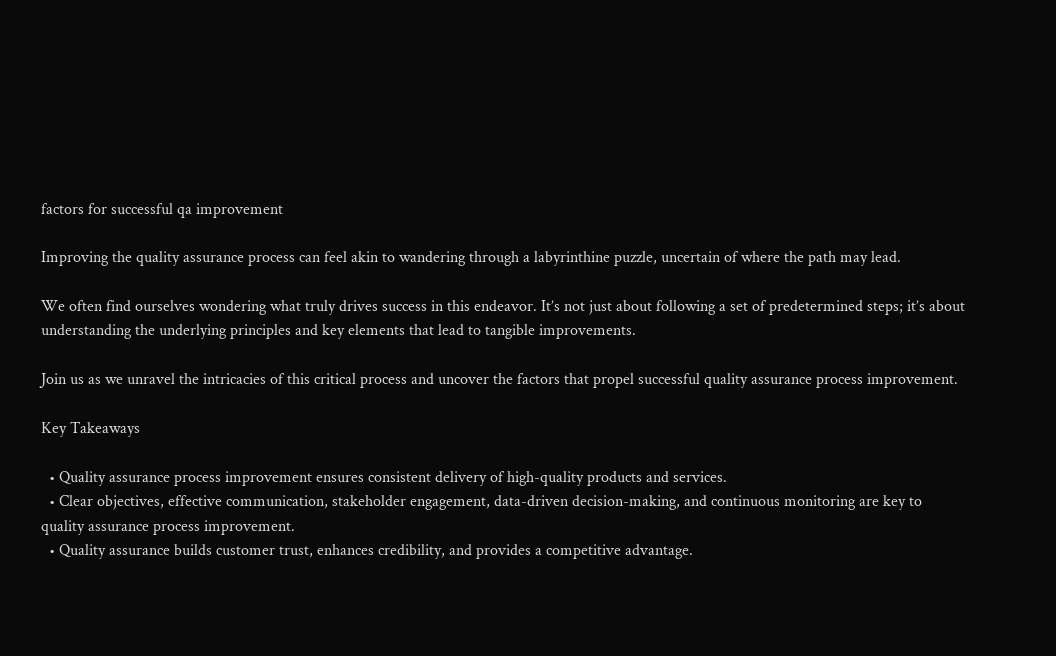factors for successful qa improvement

Improving the quality assurance process can feel akin to wandering through a labyrinthine puzzle, uncertain of where the path may lead.

We often find ourselves wondering what truly drives success in this endeavor. It’s not just about following a set of predetermined steps; it’s about understanding the underlying principles and key elements that lead to tangible improvements.

Join us as we unravel the intricacies of this critical process and uncover the factors that propel successful quality assurance process improvement.

Key Takeaways

  • Quality assurance process improvement ensures consistent delivery of high-quality products and services.
  • Clear objectives, effective communication, stakeholder engagement, data-driven decision-making, and continuous monitoring are key to quality assurance process improvement.
  • Quality assurance builds customer trust, enhances credibility, and provides a competitive advantage.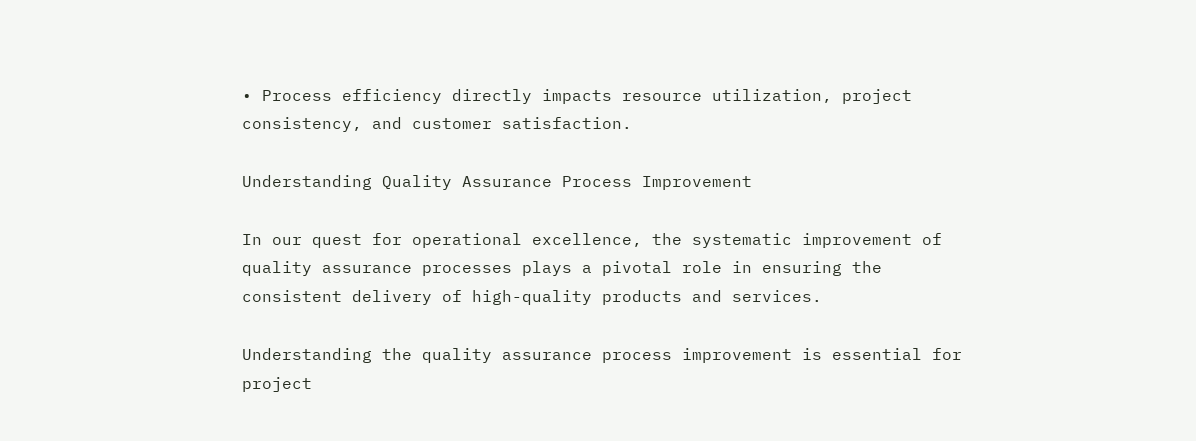• Process efficiency directly impacts resource utilization, project consistency, and customer satisfaction.

Understanding Quality Assurance Process Improvement

In our quest for operational excellence, the systematic improvement of quality assurance processes plays a pivotal role in ensuring the consistent delivery of high-quality products and services.

Understanding the quality assurance process improvement is essential for project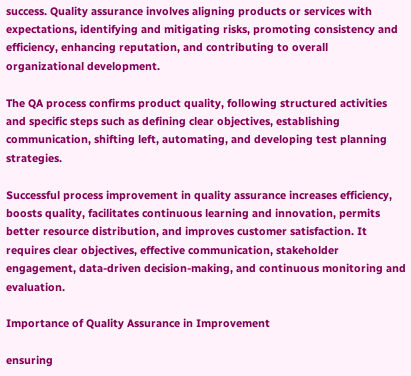success. Quality assurance involves aligning products or services with expectations, identifying and mitigating risks, promoting consistency and efficiency, enhancing reputation, and contributing to overall organizational development.

The QA process confirms product quality, following structured activities and specific steps such as defining clear objectives, establishing communication, shifting left, automating, and developing test planning strategies.

Successful process improvement in quality assurance increases efficiency, boosts quality, facilitates continuous learning and innovation, permits better resource distribution, and improves customer satisfaction. It requires clear objectives, effective communication, stakeholder engagement, data-driven decision-making, and continuous monitoring and evaluation.

Importance of Quality Assurance in Improvement

ensuring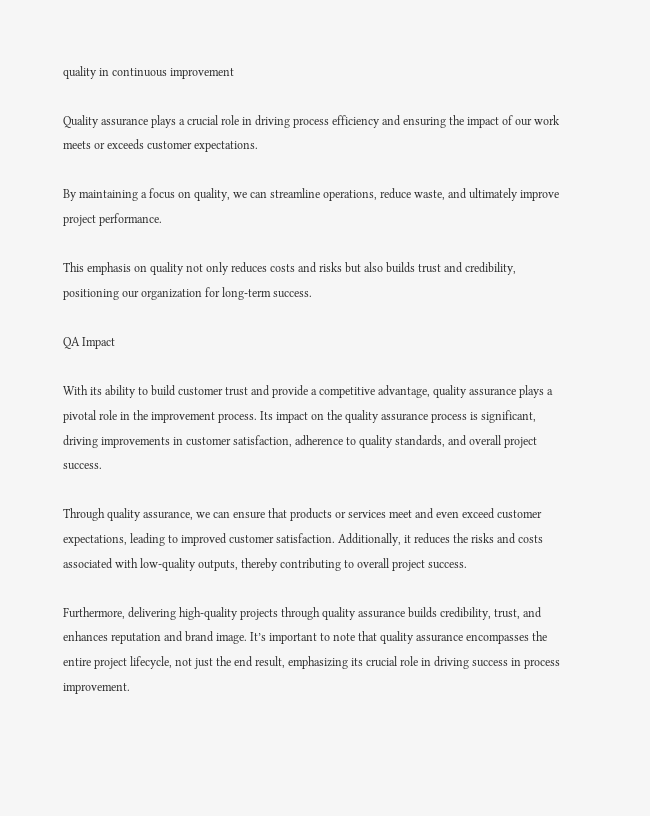quality in continuous improvement

Quality assurance plays a crucial role in driving process efficiency and ensuring the impact of our work meets or exceeds customer expectations.

By maintaining a focus on quality, we can streamline operations, reduce waste, and ultimately improve project performance.

This emphasis on quality not only reduces costs and risks but also builds trust and credibility, positioning our organization for long-term success.

QA Impact

With its ability to build customer trust and provide a competitive advantage, quality assurance plays a pivotal role in the improvement process. Its impact on the quality assurance process is significant, driving improvements in customer satisfaction, adherence to quality standards, and overall project success.

Through quality assurance, we can ensure that products or services meet and even exceed customer expectations, leading to improved customer satisfaction. Additionally, it reduces the risks and costs associated with low-quality outputs, thereby contributing to overall project success.

Furthermore, delivering high-quality projects through quality assurance builds credibility, trust, and enhances reputation and brand image. It’s important to note that quality assurance encompasses the entire project lifecycle, not just the end result, emphasizing its crucial role in driving success in process improvement.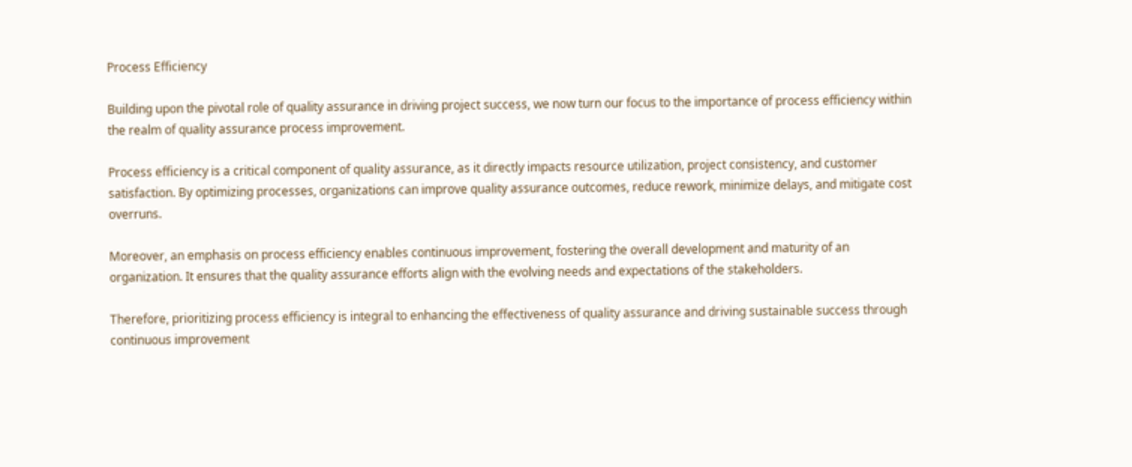Process Efficiency

Building upon the pivotal role of quality assurance in driving project success, we now turn our focus to the importance of process efficiency within the realm of quality assurance process improvement.

Process efficiency is a critical component of quality assurance, as it directly impacts resource utilization, project consistency, and customer satisfaction. By optimizing processes, organizations can improve quality assurance outcomes, reduce rework, minimize delays, and mitigate cost overruns.

Moreover, an emphasis on process efficiency enables continuous improvement, fostering the overall development and maturity of an organization. It ensures that the quality assurance efforts align with the evolving needs and expectations of the stakeholders.

Therefore, prioritizing process efficiency is integral to enhancing the effectiveness of quality assurance and driving sustainable success through continuous improvement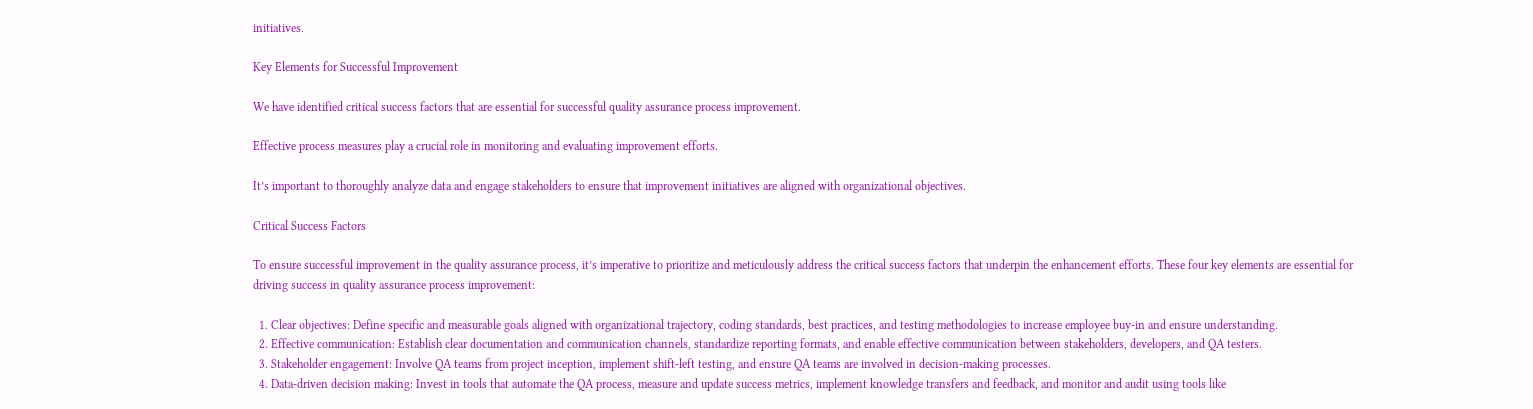initiatives.

Key Elements for Successful Improvement

We have identified critical success factors that are essential for successful quality assurance process improvement.

Effective process measures play a crucial role in monitoring and evaluating improvement efforts.

It’s important to thoroughly analyze data and engage stakeholders to ensure that improvement initiatives are aligned with organizational objectives.

Critical Success Factors

To ensure successful improvement in the quality assurance process, it’s imperative to prioritize and meticulously address the critical success factors that underpin the enhancement efforts. These four key elements are essential for driving success in quality assurance process improvement:

  1. Clear objectives: Define specific and measurable goals aligned with organizational trajectory, coding standards, best practices, and testing methodologies to increase employee buy-in and ensure understanding.
  2. Effective communication: Establish clear documentation and communication channels, standardize reporting formats, and enable effective communication between stakeholders, developers, and QA testers.
  3. Stakeholder engagement: Involve QA teams from project inception, implement shift-left testing, and ensure QA teams are involved in decision-making processes.
  4. Data-driven decision making: Invest in tools that automate the QA process, measure and update success metrics, implement knowledge transfers and feedback, and monitor and audit using tools like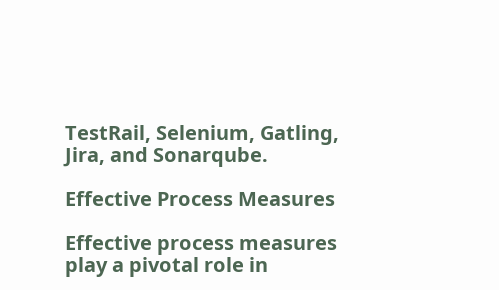TestRail, Selenium, Gatling, Jira, and Sonarqube.

Effective Process Measures

Effective process measures play a pivotal role in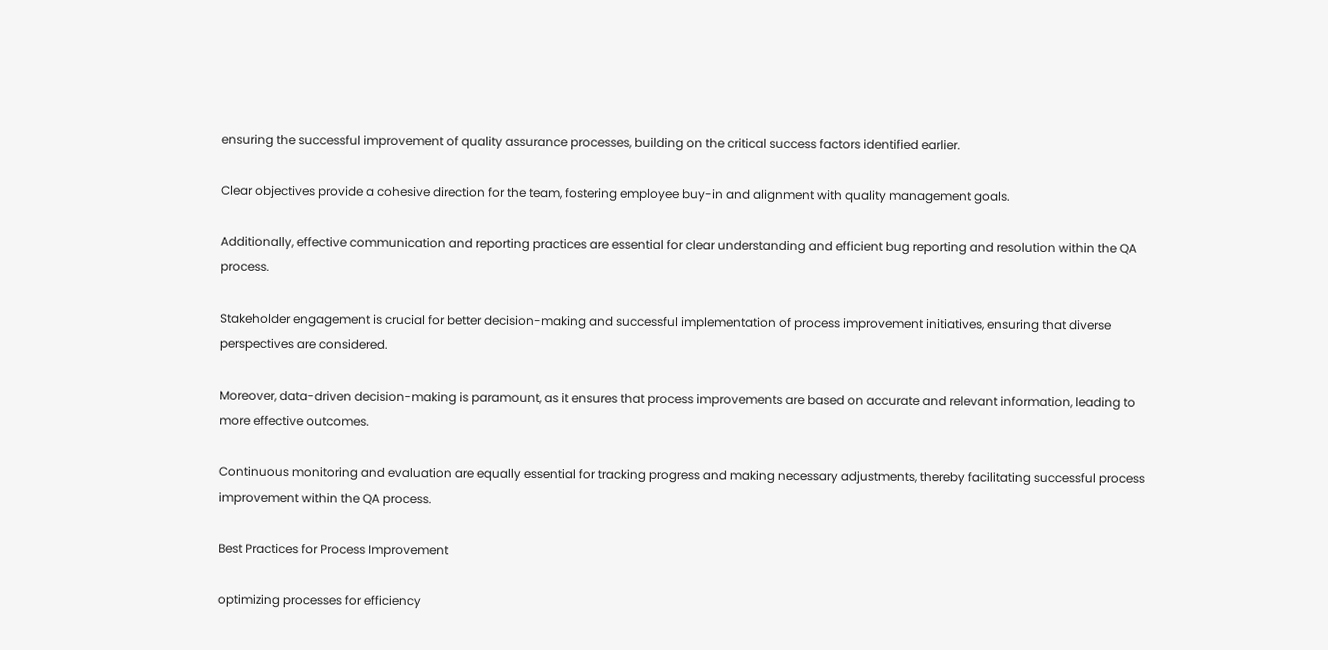ensuring the successful improvement of quality assurance processes, building on the critical success factors identified earlier.

Clear objectives provide a cohesive direction for the team, fostering employee buy-in and alignment with quality management goals.

Additionally, effective communication and reporting practices are essential for clear understanding and efficient bug reporting and resolution within the QA process.

Stakeholder engagement is crucial for better decision-making and successful implementation of process improvement initiatives, ensuring that diverse perspectives are considered.

Moreover, data-driven decision-making is paramount, as it ensures that process improvements are based on accurate and relevant information, leading to more effective outcomes.

Continuous monitoring and evaluation are equally essential for tracking progress and making necessary adjustments, thereby facilitating successful process improvement within the QA process.

Best Practices for Process Improvement

optimizing processes for efficiency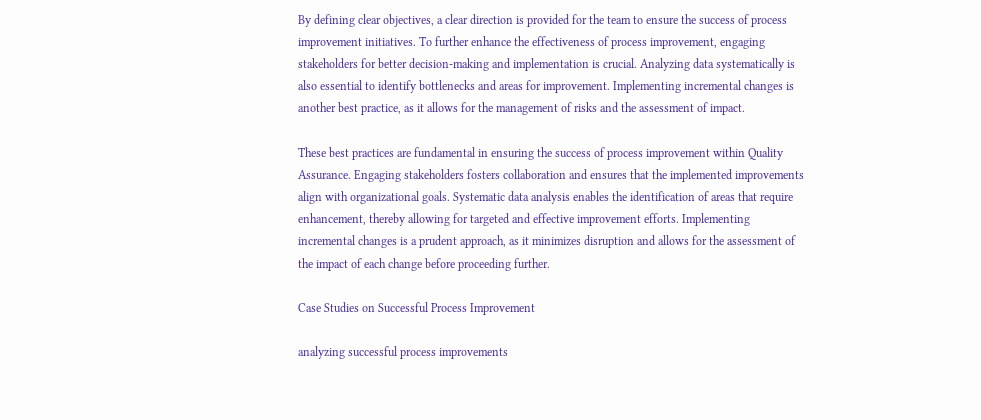By defining clear objectives, a clear direction is provided for the team to ensure the success of process improvement initiatives. To further enhance the effectiveness of process improvement, engaging stakeholders for better decision-making and implementation is crucial. Analyzing data systematically is also essential to identify bottlenecks and areas for improvement. Implementing incremental changes is another best practice, as it allows for the management of risks and the assessment of impact.

These best practices are fundamental in ensuring the success of process improvement within Quality Assurance. Engaging stakeholders fosters collaboration and ensures that the implemented improvements align with organizational goals. Systematic data analysis enables the identification of areas that require enhancement, thereby allowing for targeted and effective improvement efforts. Implementing incremental changes is a prudent approach, as it minimizes disruption and allows for the assessment of the impact of each change before proceeding further.

Case Studies on Successful Process Improvement

analyzing successful process improvements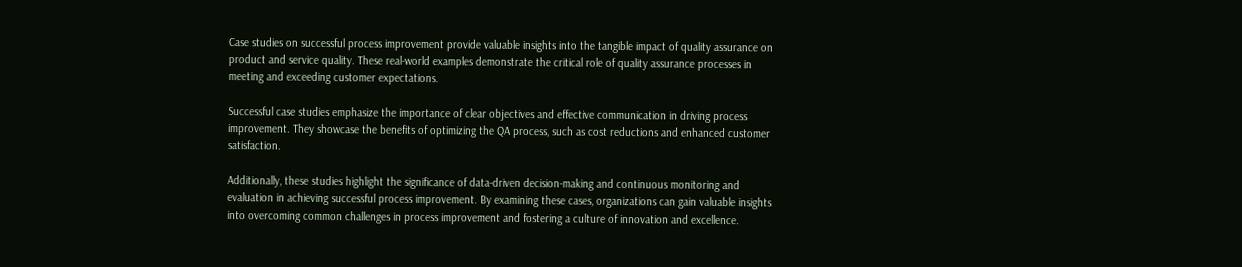Case studies on successful process improvement provide valuable insights into the tangible impact of quality assurance on product and service quality. These real-world examples demonstrate the critical role of quality assurance processes in meeting and exceeding customer expectations.

Successful case studies emphasize the importance of clear objectives and effective communication in driving process improvement. They showcase the benefits of optimizing the QA process, such as cost reductions and enhanced customer satisfaction.

Additionally, these studies highlight the significance of data-driven decision-making and continuous monitoring and evaluation in achieving successful process improvement. By examining these cases, organizations can gain valuable insights into overcoming common challenges in process improvement and fostering a culture of innovation and excellence.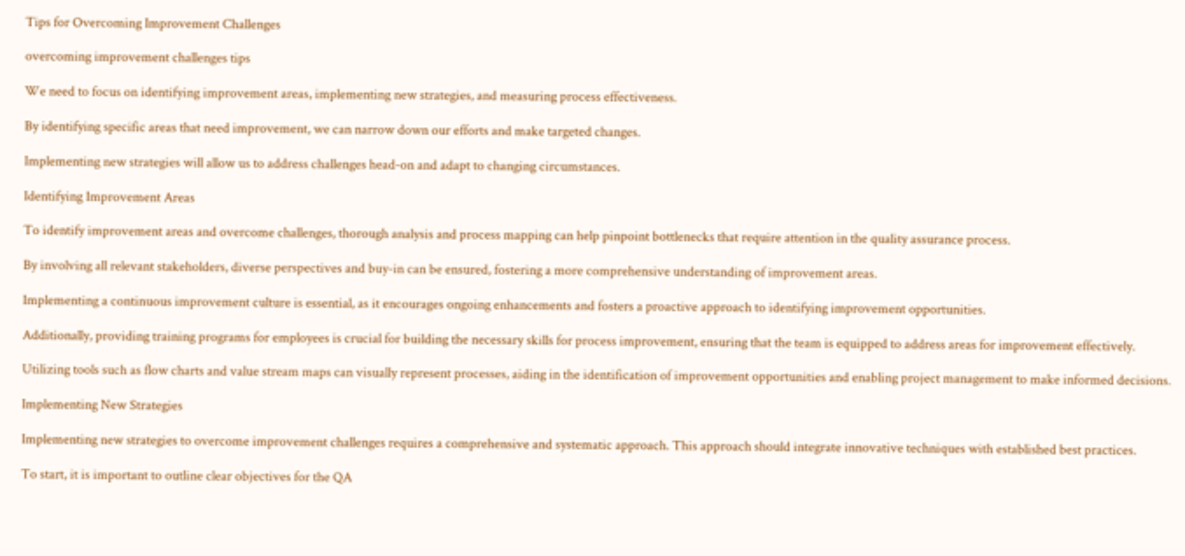Tips for Overcoming Improvement Challenges

overcoming improvement challenges tips

We need to focus on identifying improvement areas, implementing new strategies, and measuring process effectiveness.

By identifying specific areas that need improvement, we can narrow down our efforts and make targeted changes.

Implementing new strategies will allow us to address challenges head-on and adapt to changing circumstances.

Identifying Improvement Areas

To identify improvement areas and overcome challenges, thorough analysis and process mapping can help pinpoint bottlenecks that require attention in the quality assurance process.

By involving all relevant stakeholders, diverse perspectives and buy-in can be ensured, fostering a more comprehensive understanding of improvement areas.

Implementing a continuous improvement culture is essential, as it encourages ongoing enhancements and fosters a proactive approach to identifying improvement opportunities.

Additionally, providing training programs for employees is crucial for building the necessary skills for process improvement, ensuring that the team is equipped to address areas for improvement effectively.

Utilizing tools such as flow charts and value stream maps can visually represent processes, aiding in the identification of improvement opportunities and enabling project management to make informed decisions.

Implementing New Strategies

Implementing new strategies to overcome improvement challenges requires a comprehensive and systematic approach. This approach should integrate innovative techniques with established best practices.

To start, it is important to outline clear objectives for the QA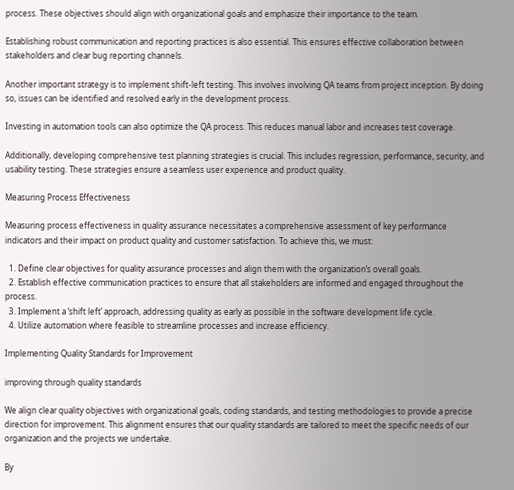process. These objectives should align with organizational goals and emphasize their importance to the team.

Establishing robust communication and reporting practices is also essential. This ensures effective collaboration between stakeholders and clear bug reporting channels.

Another important strategy is to implement shift-left testing. This involves involving QA teams from project inception. By doing so, issues can be identified and resolved early in the development process.

Investing in automation tools can also optimize the QA process. This reduces manual labor and increases test coverage.

Additionally, developing comprehensive test planning strategies is crucial. This includes regression, performance, security, and usability testing. These strategies ensure a seamless user experience and product quality.

Measuring Process Effectiveness

Measuring process effectiveness in quality assurance necessitates a comprehensive assessment of key performance indicators and their impact on product quality and customer satisfaction. To achieve this, we must:

  1. Define clear objectives for quality assurance processes and align them with the organization’s overall goals.
  2. Establish effective communication practices to ensure that all stakeholders are informed and engaged throughout the process.
  3. Implement a ‘shift left’ approach, addressing quality as early as possible in the software development life cycle.
  4. Utilize automation where feasible to streamline processes and increase efficiency.

Implementing Quality Standards for Improvement

improving through quality standards

We align clear quality objectives with organizational goals, coding standards, and testing methodologies to provide a precise direction for improvement. This alignment ensures that our quality standards are tailored to meet the specific needs of our organization and the projects we undertake.

By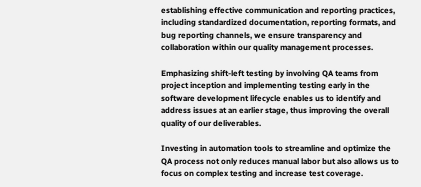establishing effective communication and reporting practices, including standardized documentation, reporting formats, and bug reporting channels, we ensure transparency and collaboration within our quality management processes.

Emphasizing shift-left testing by involving QA teams from project inception and implementing testing early in the software development lifecycle enables us to identify and address issues at an earlier stage, thus improving the overall quality of our deliverables.

Investing in automation tools to streamline and optimize the QA process not only reduces manual labor but also allows us to focus on complex testing and increase test coverage.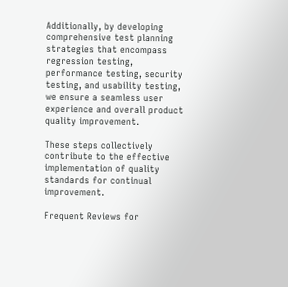Additionally, by developing comprehensive test planning strategies that encompass regression testing, performance testing, security testing, and usability testing, we ensure a seamless user experience and overall product quality improvement.

These steps collectively contribute to the effective implementation of quality standards for continual improvement.

Frequent Reviews for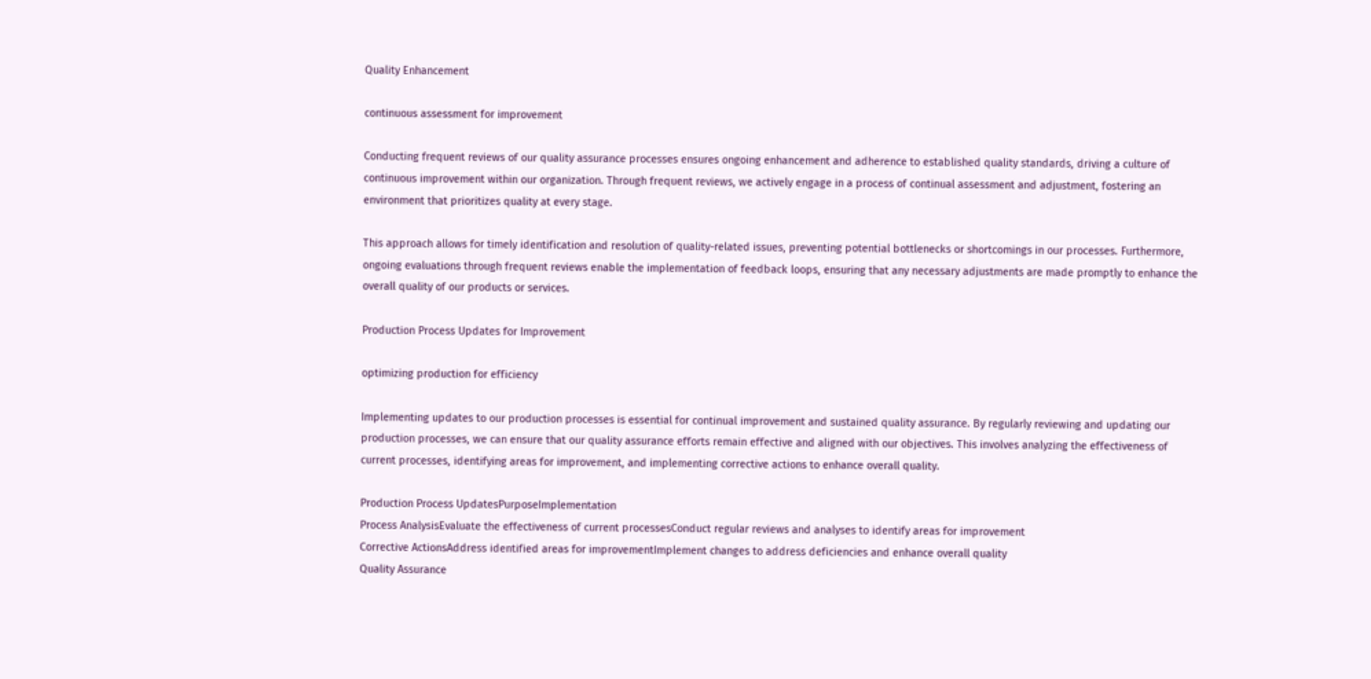Quality Enhancement

continuous assessment for improvement

Conducting frequent reviews of our quality assurance processes ensures ongoing enhancement and adherence to established quality standards, driving a culture of continuous improvement within our organization. Through frequent reviews, we actively engage in a process of continual assessment and adjustment, fostering an environment that prioritizes quality at every stage.

This approach allows for timely identification and resolution of quality-related issues, preventing potential bottlenecks or shortcomings in our processes. Furthermore, ongoing evaluations through frequent reviews enable the implementation of feedback loops, ensuring that any necessary adjustments are made promptly to enhance the overall quality of our products or services.

Production Process Updates for Improvement

optimizing production for efficiency

Implementing updates to our production processes is essential for continual improvement and sustained quality assurance. By regularly reviewing and updating our production processes, we can ensure that our quality assurance efforts remain effective and aligned with our objectives. This involves analyzing the effectiveness of current processes, identifying areas for improvement, and implementing corrective actions to enhance overall quality.

Production Process UpdatesPurposeImplementation
Process AnalysisEvaluate the effectiveness of current processesConduct regular reviews and analyses to identify areas for improvement
Corrective ActionsAddress identified areas for improvementImplement changes to address deficiencies and enhance overall quality
Quality Assurance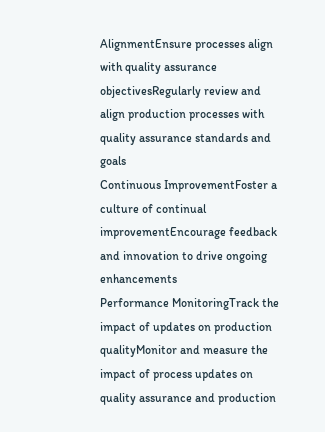AlignmentEnsure processes align with quality assurance objectivesRegularly review and align production processes with quality assurance standards and goals
Continuous ImprovementFoster a culture of continual improvementEncourage feedback and innovation to drive ongoing enhancements
Performance MonitoringTrack the impact of updates on production qualityMonitor and measure the impact of process updates on quality assurance and production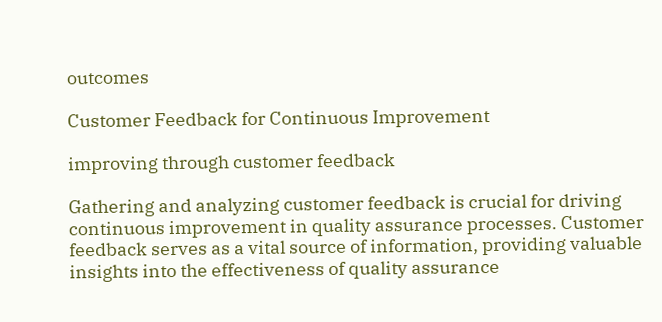outcomes

Customer Feedback for Continuous Improvement

improving through customer feedback

Gathering and analyzing customer feedback is crucial for driving continuous improvement in quality assurance processes. Customer feedback serves as a vital source of information, providing valuable insights into the effectiveness of quality assurance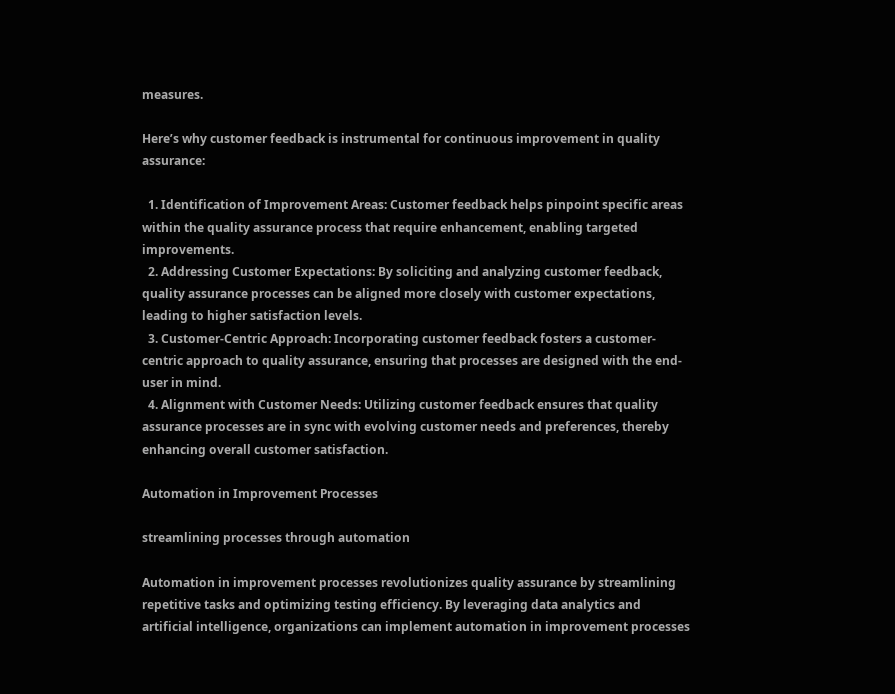measures.

Here’s why customer feedback is instrumental for continuous improvement in quality assurance:

  1. Identification of Improvement Areas: Customer feedback helps pinpoint specific areas within the quality assurance process that require enhancement, enabling targeted improvements.
  2. Addressing Customer Expectations: By soliciting and analyzing customer feedback, quality assurance processes can be aligned more closely with customer expectations, leading to higher satisfaction levels.
  3. Customer-Centric Approach: Incorporating customer feedback fosters a customer-centric approach to quality assurance, ensuring that processes are designed with the end-user in mind.
  4. Alignment with Customer Needs: Utilizing customer feedback ensures that quality assurance processes are in sync with evolving customer needs and preferences, thereby enhancing overall customer satisfaction.

Automation in Improvement Processes

streamlining processes through automation

Automation in improvement processes revolutionizes quality assurance by streamlining repetitive tasks and optimizing testing efficiency. By leveraging data analytics and artificial intelligence, organizations can implement automation in improvement processes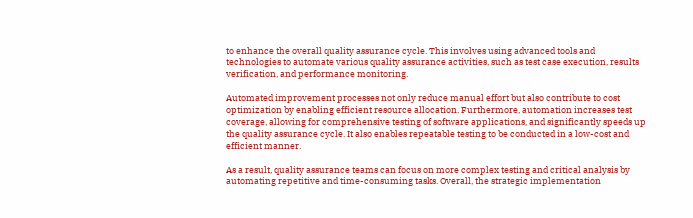to enhance the overall quality assurance cycle. This involves using advanced tools and technologies to automate various quality assurance activities, such as test case execution, results verification, and performance monitoring.

Automated improvement processes not only reduce manual effort but also contribute to cost optimization by enabling efficient resource allocation. Furthermore, automation increases test coverage, allowing for comprehensive testing of software applications, and significantly speeds up the quality assurance cycle. It also enables repeatable testing to be conducted in a low-cost and efficient manner.

As a result, quality assurance teams can focus on more complex testing and critical analysis by automating repetitive and time-consuming tasks. Overall, the strategic implementation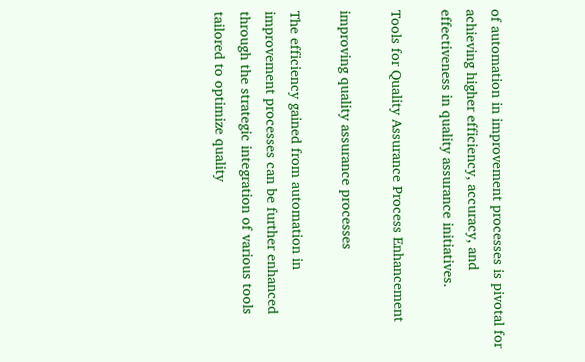of automation in improvement processes is pivotal for achieving higher efficiency, accuracy, and effectiveness in quality assurance initiatives.

Tools for Quality Assurance Process Enhancement

improving quality assurance processes

The efficiency gained from automation in improvement processes can be further enhanced through the strategic integration of various tools tailored to optimize quality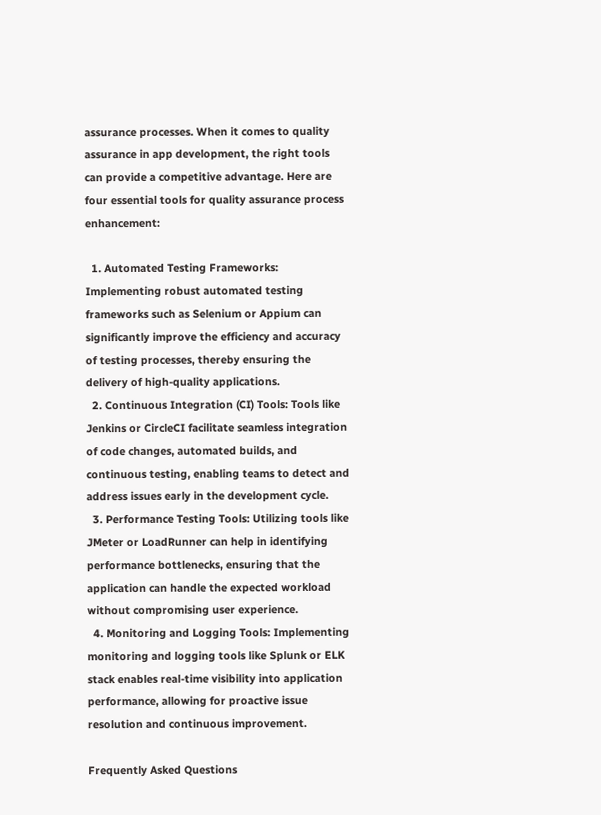assurance processes. When it comes to quality assurance in app development, the right tools can provide a competitive advantage. Here are four essential tools for quality assurance process enhancement:

  1. Automated Testing Frameworks: Implementing robust automated testing frameworks such as Selenium or Appium can significantly improve the efficiency and accuracy of testing processes, thereby ensuring the delivery of high-quality applications.
  2. Continuous Integration (CI) Tools: Tools like Jenkins or CircleCI facilitate seamless integration of code changes, automated builds, and continuous testing, enabling teams to detect and address issues early in the development cycle.
  3. Performance Testing Tools: Utilizing tools like JMeter or LoadRunner can help in identifying performance bottlenecks, ensuring that the application can handle the expected workload without compromising user experience.
  4. Monitoring and Logging Tools: Implementing monitoring and logging tools like Splunk or ELK stack enables real-time visibility into application performance, allowing for proactive issue resolution and continuous improvement.

Frequently Asked Questions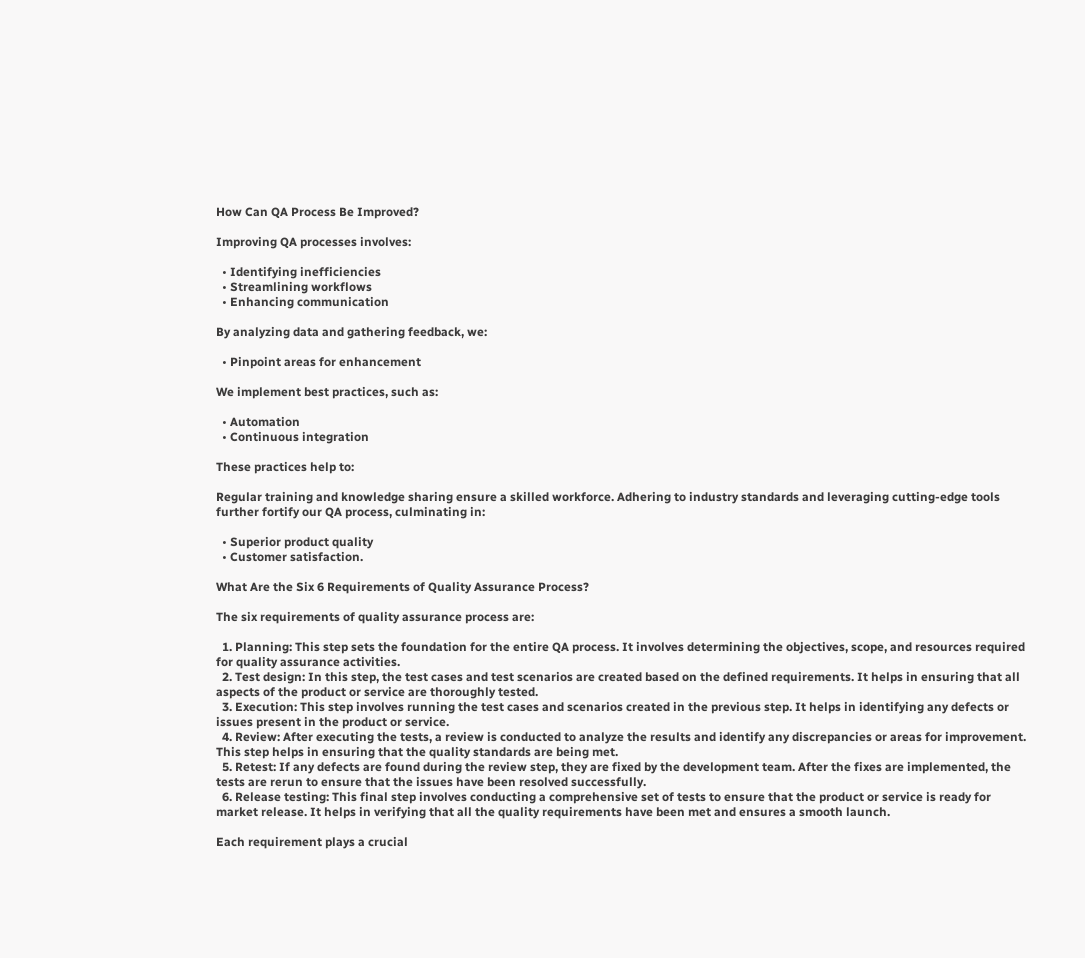How Can QA Process Be Improved?

Improving QA processes involves:

  • Identifying inefficiencies
  • Streamlining workflows
  • Enhancing communication

By analyzing data and gathering feedback, we:

  • Pinpoint areas for enhancement

We implement best practices, such as:

  • Automation
  • Continuous integration

These practices help to:

Regular training and knowledge sharing ensure a skilled workforce. Adhering to industry standards and leveraging cutting-edge tools further fortify our QA process, culminating in:

  • Superior product quality
  • Customer satisfaction.

What Are the Six 6 Requirements of Quality Assurance Process?

The six requirements of quality assurance process are:

  1. Planning: This step sets the foundation for the entire QA process. It involves determining the objectives, scope, and resources required for quality assurance activities.
  2. Test design: In this step, the test cases and test scenarios are created based on the defined requirements. It helps in ensuring that all aspects of the product or service are thoroughly tested.
  3. Execution: This step involves running the test cases and scenarios created in the previous step. It helps in identifying any defects or issues present in the product or service.
  4. Review: After executing the tests, a review is conducted to analyze the results and identify any discrepancies or areas for improvement. This step helps in ensuring that the quality standards are being met.
  5. Retest: If any defects are found during the review step, they are fixed by the development team. After the fixes are implemented, the tests are rerun to ensure that the issues have been resolved successfully.
  6. Release testing: This final step involves conducting a comprehensive set of tests to ensure that the product or service is ready for market release. It helps in verifying that all the quality requirements have been met and ensures a smooth launch.

Each requirement plays a crucial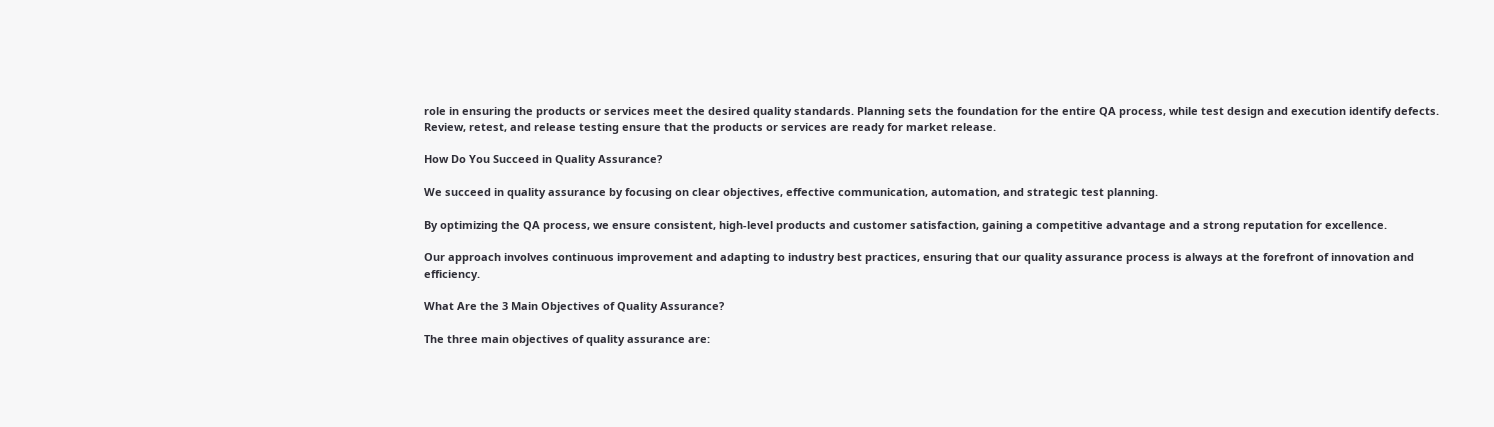role in ensuring the products or services meet the desired quality standards. Planning sets the foundation for the entire QA process, while test design and execution identify defects. Review, retest, and release testing ensure that the products or services are ready for market release.

How Do You Succeed in Quality Assurance?

We succeed in quality assurance by focusing on clear objectives, effective communication, automation, and strategic test planning.

By optimizing the QA process, we ensure consistent, high-level products and customer satisfaction, gaining a competitive advantage and a strong reputation for excellence.

Our approach involves continuous improvement and adapting to industry best practices, ensuring that our quality assurance process is always at the forefront of innovation and efficiency.

What Are the 3 Main Objectives of Quality Assurance?

The three main objectives of quality assurance are: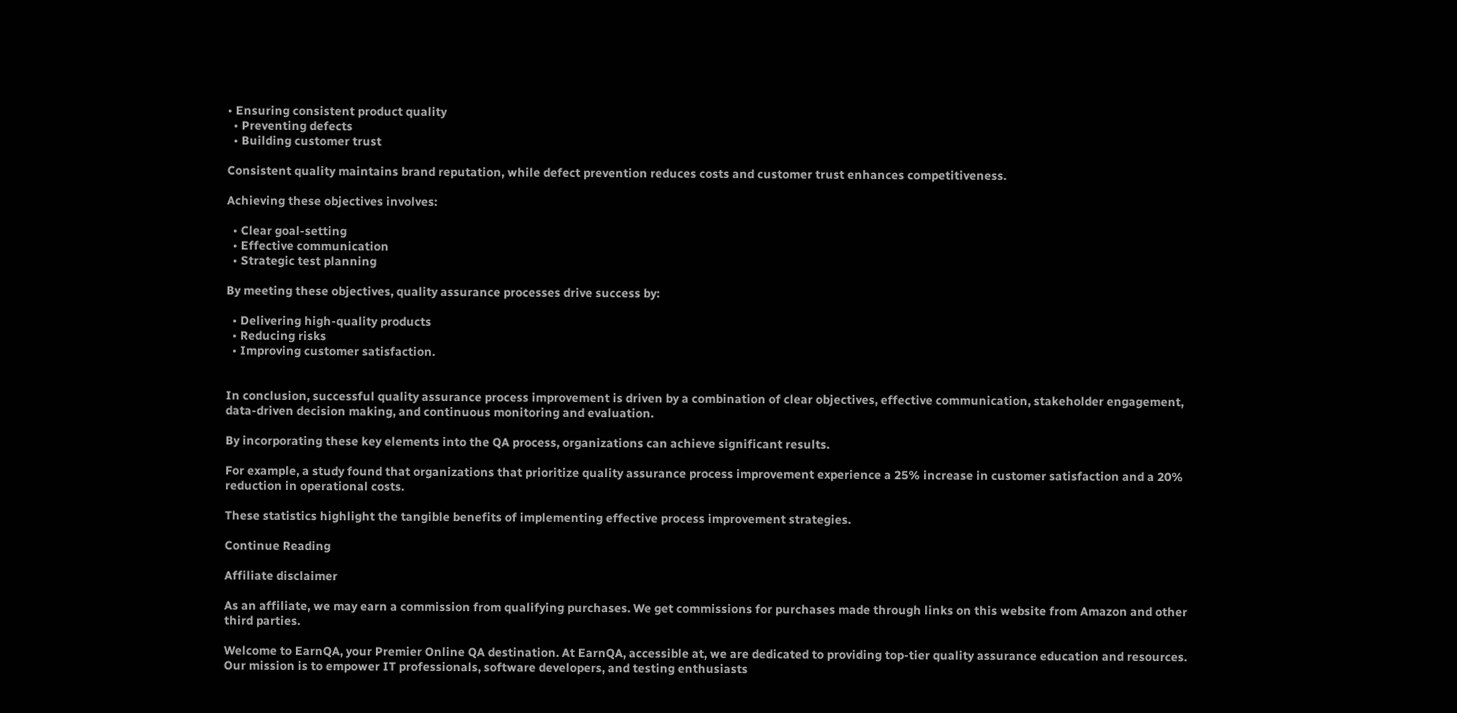• Ensuring consistent product quality
  • Preventing defects
  • Building customer trust

Consistent quality maintains brand reputation, while defect prevention reduces costs and customer trust enhances competitiveness.

Achieving these objectives involves:

  • Clear goal-setting
  • Effective communication
  • Strategic test planning

By meeting these objectives, quality assurance processes drive success by:

  • Delivering high-quality products
  • Reducing risks
  • Improving customer satisfaction.


In conclusion, successful quality assurance process improvement is driven by a combination of clear objectives, effective communication, stakeholder engagement, data-driven decision making, and continuous monitoring and evaluation.

By incorporating these key elements into the QA process, organizations can achieve significant results.

For example, a study found that organizations that prioritize quality assurance process improvement experience a 25% increase in customer satisfaction and a 20% reduction in operational costs.

These statistics highlight the tangible benefits of implementing effective process improvement strategies.

Continue Reading

Affiliate disclaimer

As an affiliate, we may earn a commission from qualifying purchases. We get commissions for purchases made through links on this website from Amazon and other third parties.

Welcome to EarnQA, your Premier Online QA destination. At EarnQA, accessible at, we are dedicated to providing top-tier quality assurance education and resources. Our mission is to empower IT professionals, software developers, and testing enthusiasts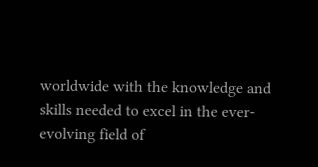worldwide with the knowledge and skills needed to excel in the ever-evolving field of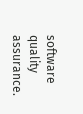software quality assurance.